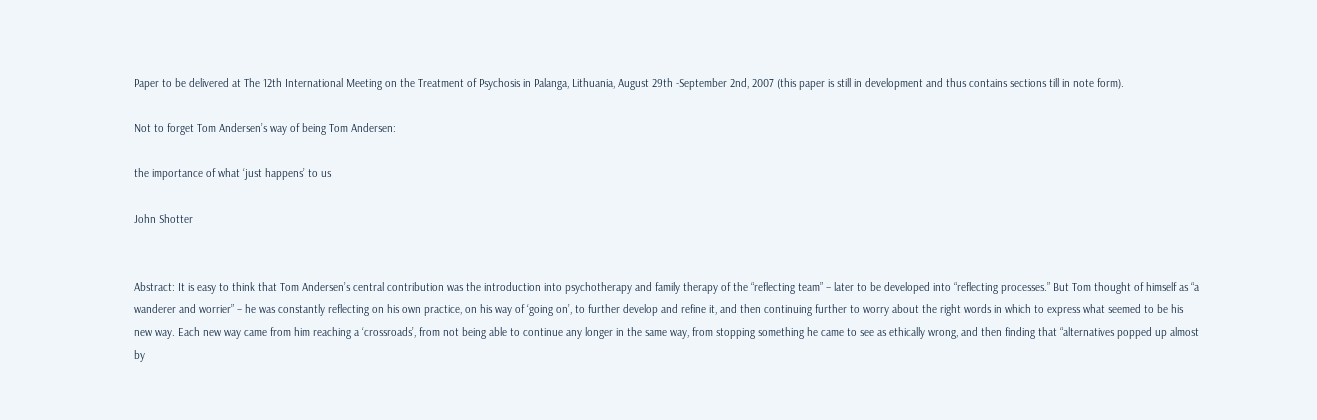Paper to be delivered at The 12th International Meeting on the Treatment of Psychosis in Palanga, Lithuania, August 29th -September 2nd, 2007 (this paper is still in development and thus contains sections till in note form).

Not to forget Tom Andersen’s way of being Tom Andersen:

the importance of what ‘just happens’ to us

John Shotter


Abstract: It is easy to think that Tom Andersen’s central contribution was the introduction into psychotherapy and family therapy of the “reflecting team” – later to be developed into “reflecting processes.” But Tom thought of himself as “a wanderer and worrier” – he was constantly reflecting on his own practice, on his way of ‘going on’, to further develop and refine it, and then continuing further to worry about the right words in which to express what seemed to be his new way. Each new way came from him reaching a ‘crossroads’, from not being able to continue any longer in the same way, from stopping something he came to see as ethically wrong, and then finding that “alternatives popped up almost by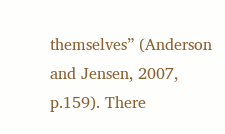themselves” (Anderson and Jensen, 2007, p.159). There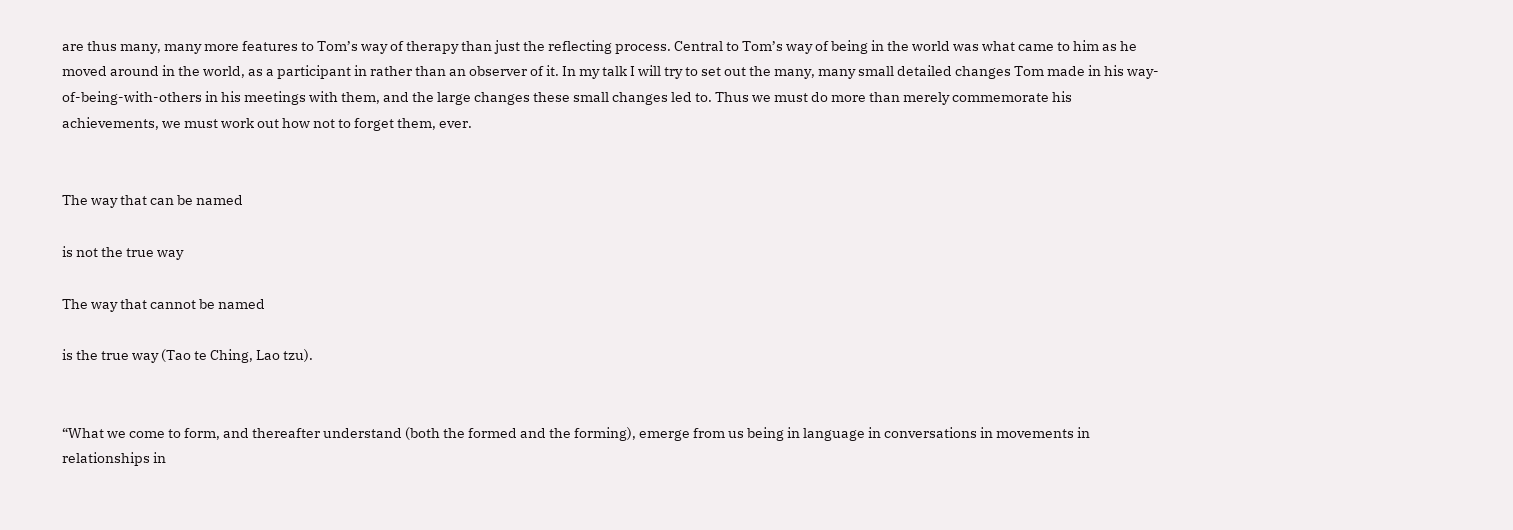are thus many, many more features to Tom’s way of therapy than just the reflecting process. Central to Tom’s way of being in the world was what came to him as he moved around in the world, as a participant in rather than an observer of it. In my talk I will try to set out the many, many small detailed changes Tom made in his way-of-being-with-others in his meetings with them, and the large changes these small changes led to. Thus we must do more than merely commemorate his achievements, we must work out how not to forget them, ever.


The way that can be named

is not the true way

The way that cannot be named

is the true way (Tao te Ching, Lao tzu).


“What we come to form, and thereafter understand (both the formed and the forming), emerge from us being in language in conversations in movements in relationships in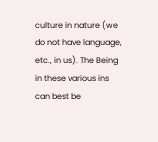culture in nature (we do not have language, etc., in us). The Being in these various ins can best be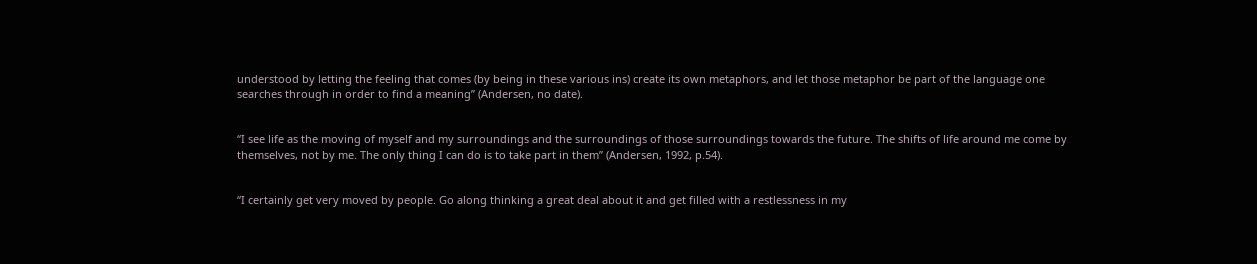understood by letting the feeling that comes (by being in these various ins) create its own metaphors, and let those metaphor be part of the language one searches through in order to find a meaning” (Andersen, no date).


“I see life as the moving of myself and my surroundings and the surroundings of those surroundings towards the future. The shifts of life around me come by themselves, not by me. The only thing I can do is to take part in them” (Andersen, 1992, p.54).


“I certainly get very moved by people. Go along thinking a great deal about it and get filled with a restlessness in my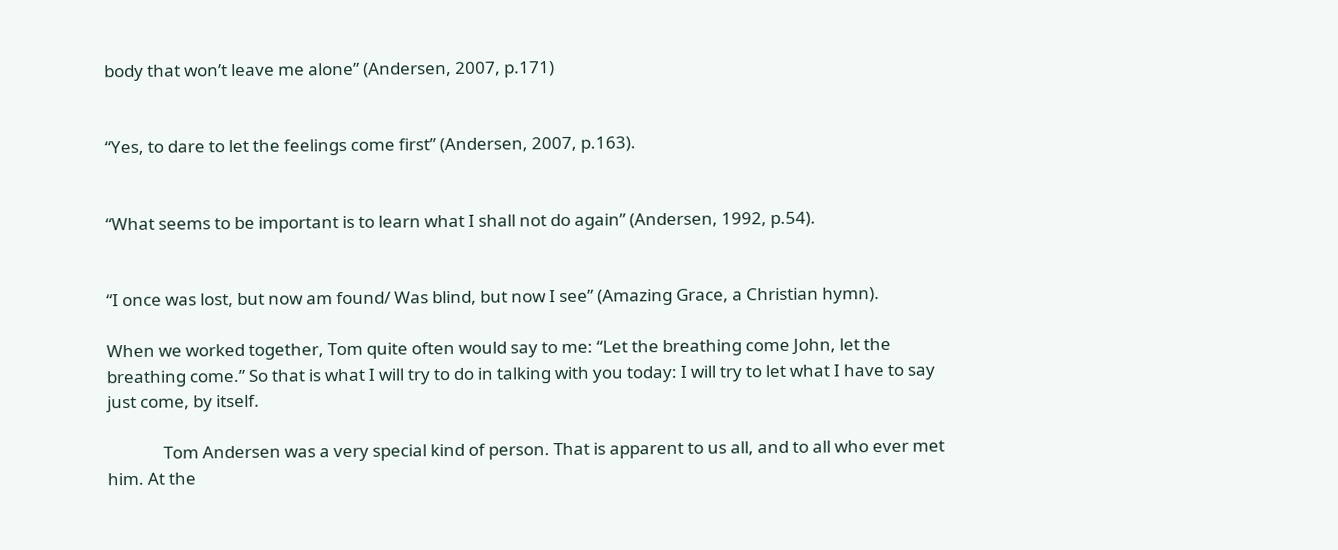body that won’t leave me alone” (Andersen, 2007, p.171)


“Yes, to dare to let the feelings come first” (Andersen, 2007, p.163).


“What seems to be important is to learn what I shall not do again” (Andersen, 1992, p.54).


“I once was lost, but now am found/ Was blind, but now I see” (Amazing Grace, a Christian hymn).

When we worked together, Tom quite often would say to me: “Let the breathing come John, let the breathing come.” So that is what I will try to do in talking with you today: I will try to let what I have to say just come, by itself.

              Tom Andersen was a very special kind of person. That is apparent to us all, and to all who ever met him. At the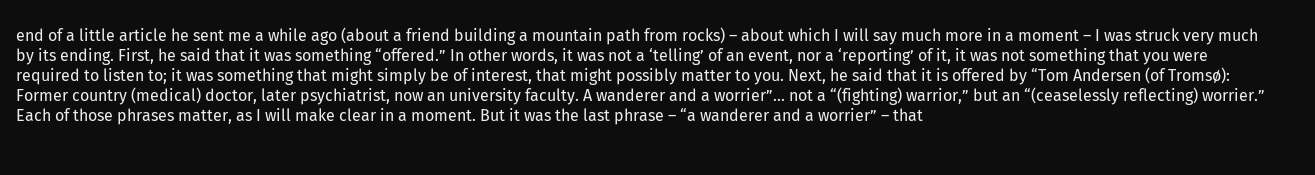end of a little article he sent me a while ago (about a friend building a mountain path from rocks) – about which I will say much more in a moment – I was struck very much by its ending. First, he said that it was something “offered.” In other words, it was not a ‘telling’ of an event, nor a ‘reporting’ of it, it was not something that you were required to listen to; it was something that might simply be of interest, that might possibly matter to you. Next, he said that it is offered by “Tom Andersen (of Tromsø): Former country (medical) doctor, later psychiatrist, now an university faculty. A wanderer and a worrier”... not a “(fighting) warrior,” but an “(ceaselessly reflecting) worrier.” Each of those phrases matter, as I will make clear in a moment. But it was the last phrase – “a wanderer and a worrier” – that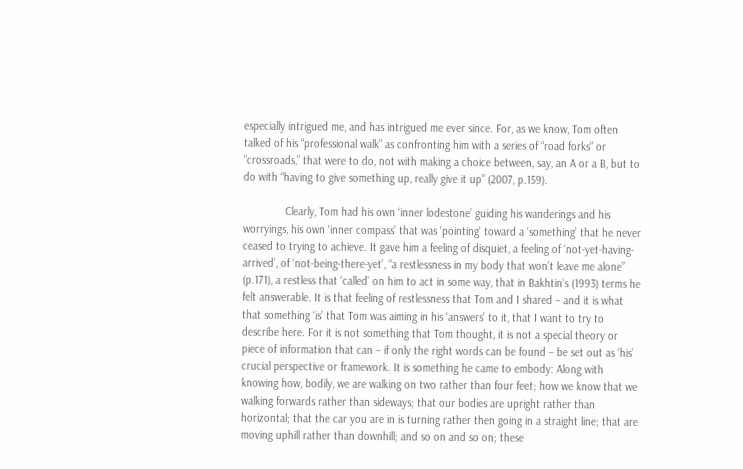especially intrigued me, and has intrigued me ever since. For, as we know, Tom often talked of his “professional walk” as confronting him with a series of “road forks” or “crossroads,” that were to do, not with making a choice between, say, an A or a B, but to do with “having to give something up, really give it up” (2007, p.159).

              Clearly, Tom had his own ‘inner lodestone’ guiding his wanderings and his worryings, his own ‘inner compass’ that was ‘pointing’ toward a ‘something’ that he never ceased to trying to achieve. It gave him a feeling of disquiet, a feeling of ‘not-yet-having-arrived’, of ‘not-being-there-yet’, “a restlessness in my body that won’t leave me alone” (p.171), a restless that ‘called’ on him to act in some way, that in Bakhtin’s (1993) terms he felt answerable. It is that feeling of restlessness that Tom and I shared – and it is what that something ‘is’ that Tom was aiming in his ‘answers’ to it, that I want to try to describe here. For it is not something that Tom thought, it is not a special theory or piece of information that can – if only the right words can be found – be set out as ‘his’ crucial perspective or framework. It is something he came to embody: Along with knowing how, bodily, we are walking on two rather than four feet; how we know that we walking forwards rather than sideways; that our bodies are upright rather than horizontal; that the car you are in is turning rather then going in a straight line; that are moving uphill rather than downhill; and so on and so on; these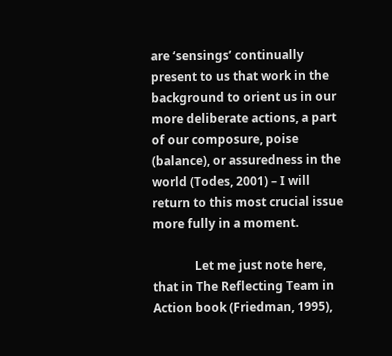are ‘sensings’ continually present to us that work in the background to orient us in our more deliberate actions, a part of our composure, poise (balance), or assuredness in the world (Todes, 2001) – I will return to this most crucial issue more fully in a moment.

              Let me just note here, that in The Reflecting Team in Action book (Friedman, 1995),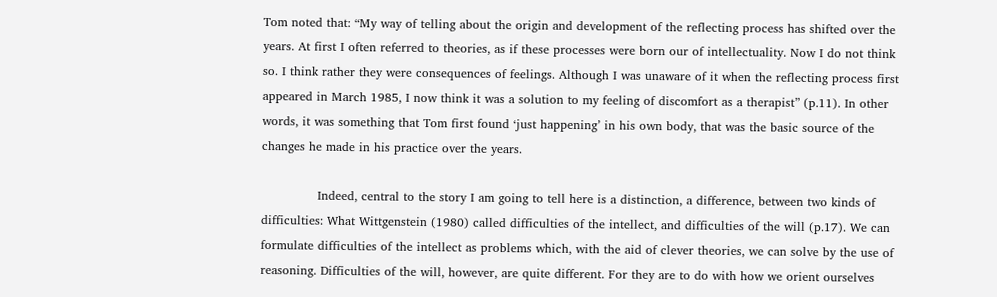Tom noted that: “My way of telling about the origin and development of the reflecting process has shifted over the years. At first I often referred to theories, as if these processes were born our of intellectuality. Now I do not think so. I think rather they were consequences of feelings. Although I was unaware of it when the reflecting process first appeared in March 1985, I now think it was a solution to my feeling of discomfort as a therapist” (p.11). In other words, it was something that Tom first found ‘just happening’ in his own body, that was the basic source of the changes he made in his practice over the years.

              Indeed, central to the story I am going to tell here is a distinction, a difference, between two kinds of difficulties: What Wittgenstein (1980) called difficulties of the intellect, and difficulties of the will (p.17). We can formulate difficulties of the intellect as problems which, with the aid of clever theories, we can solve by the use of reasoning. Difficulties of the will, however, are quite different. For they are to do with how we orient ourselves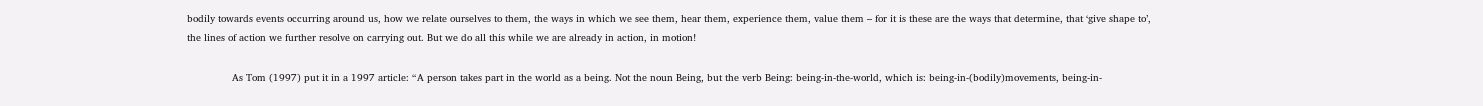bodily towards events occurring around us, how we relate ourselves to them, the ways in which we see them, hear them, experience them, value them – for it is these are the ways that determine, that ‘give shape to’, the lines of action we further resolve on carrying out. But we do all this while we are already in action, in motion!

               As Tom (1997) put it in a 1997 article: “A person takes part in the world as a being. Not the noun Being, but the verb Being: being-in-the-world, which is: being-in-(bodily)movements, being-in-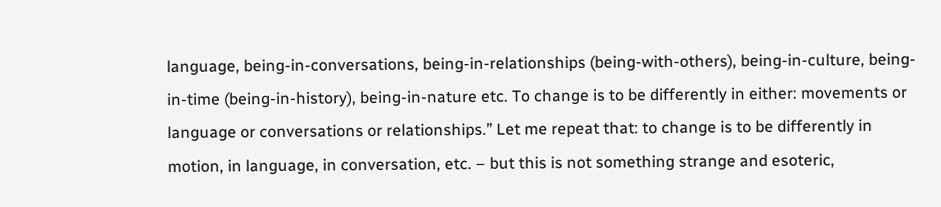language, being-in-conversations, being-in-relationships (being-with-others), being-in-culture, being-in-time (being-in-history), being-in-nature etc. To change is to be differently in either: movements or language or conversations or relationships.” Let me repeat that: to change is to be differently in motion, in language, in conversation, etc. – but this is not something strange and esoteric,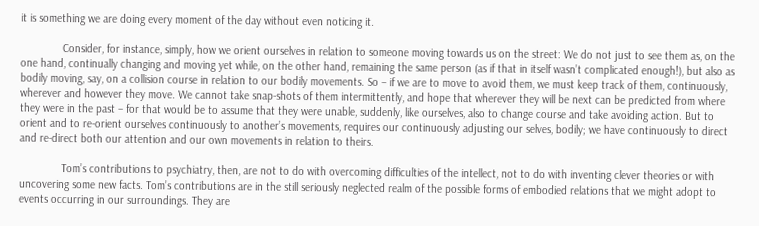it is something we are doing every moment of the day without even noticing it.

              Consider, for instance, simply, how we orient ourselves in relation to someone moving towards us on the street: We do not just to see them as, on the one hand, continually changing and moving yet while, on the other hand, remaining the same person (as if that in itself wasn’t complicated enough!), but also as bodily moving, say, on a collision course in relation to our bodily movements. So – if we are to move to avoid them, we must keep track of them, continuously, wherever and however they move. We cannot take snap-shots of them intermittently, and hope that wherever they will be next can be predicted from where they were in the past – for that would be to assume that they were unable, suddenly, like ourselves, also to change course and take avoiding action. But to orient and to re-orient ourselves continuously to another’s movements, requires our continuously adjusting our selves, bodily; we have continuously to direct and re-direct both our attention and our own movements in relation to theirs.

              Tom’s contributions to psychiatry, then, are not to do with overcoming difficulties of the intellect, not to do with inventing clever theories or with uncovering some new facts. Tom’s contributions are in the still seriously neglected realm of the possible forms of embodied relations that we might adopt to events occurring in our surroundings. They are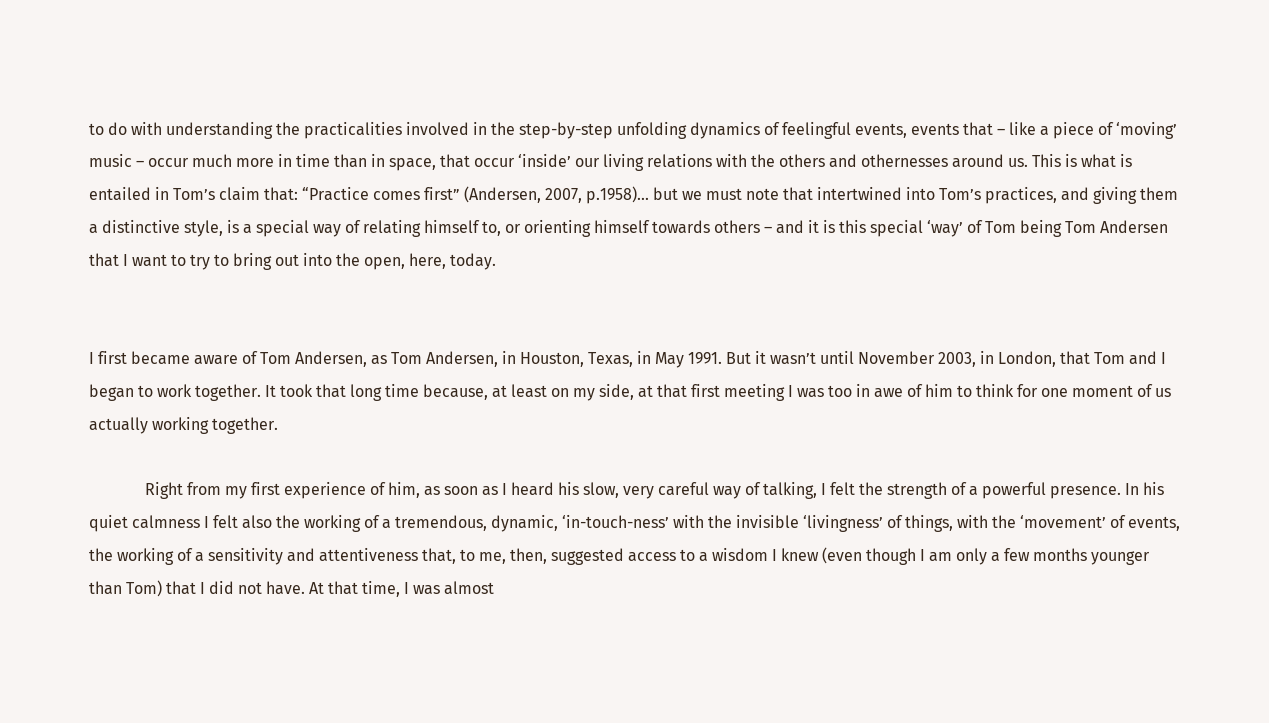to do with understanding the practicalities involved in the step-by-step unfolding dynamics of feelingful events, events that – like a piece of ‘moving’ music – occur much more in time than in space, that occur ‘inside’ our living relations with the others and othernesses around us. This is what is entailed in Tom’s claim that: “Practice comes first” (Andersen, 2007, p.1958)... but we must note that intertwined into Tom’s practices, and giving them a distinctive style, is a special way of relating himself to, or orienting himself towards others – and it is this special ‘way’ of Tom being Tom Andersen that I want to try to bring out into the open, here, today.


I first became aware of Tom Andersen, as Tom Andersen, in Houston, Texas, in May 1991. But it wasn’t until November 2003, in London, that Tom and I began to work together. It took that long time because, at least on my side, at that first meeting I was too in awe of him to think for one moment of us actually working together.

              Right from my first experience of him, as soon as I heard his slow, very careful way of talking, I felt the strength of a powerful presence. In his quiet calmness I felt also the working of a tremendous, dynamic, ‘in-touch-ness’ with the invisible ‘livingness’ of things, with the ‘movement’ of events, the working of a sensitivity and attentiveness that, to me, then, suggested access to a wisdom I knew (even though I am only a few months younger than Tom) that I did not have. At that time, I was almost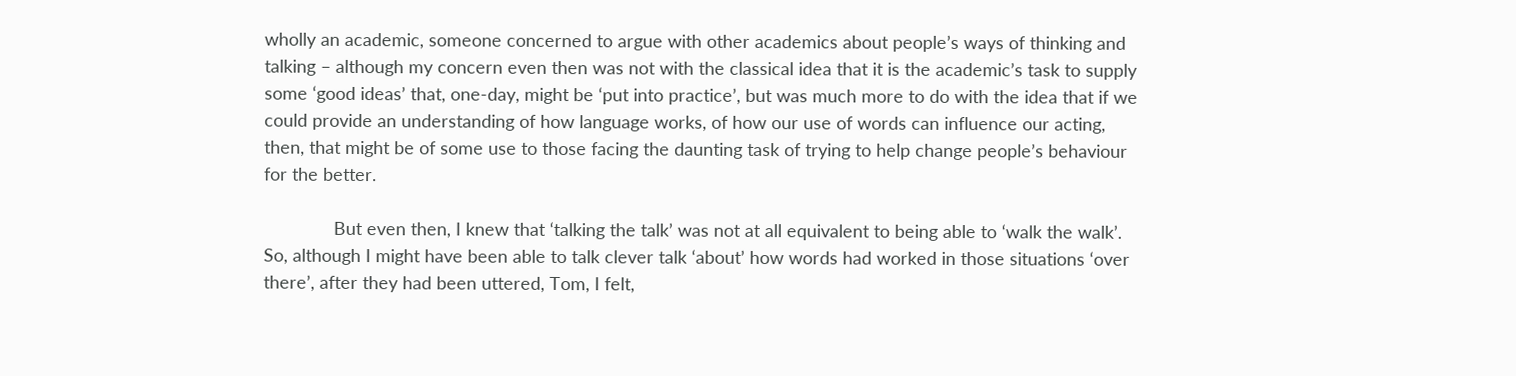wholly an academic, someone concerned to argue with other academics about people’s ways of thinking and talking – although my concern even then was not with the classical idea that it is the academic’s task to supply some ‘good ideas’ that, one-day, might be ‘put into practice’, but was much more to do with the idea that if we could provide an understanding of how language works, of how our use of words can influence our acting, then, that might be of some use to those facing the daunting task of trying to help change people’s behaviour for the better.

              But even then, I knew that ‘talking the talk’ was not at all equivalent to being able to ‘walk the walk’. So, although I might have been able to talk clever talk ‘about’ how words had worked in those situations ‘over there’, after they had been uttered, Tom, I felt,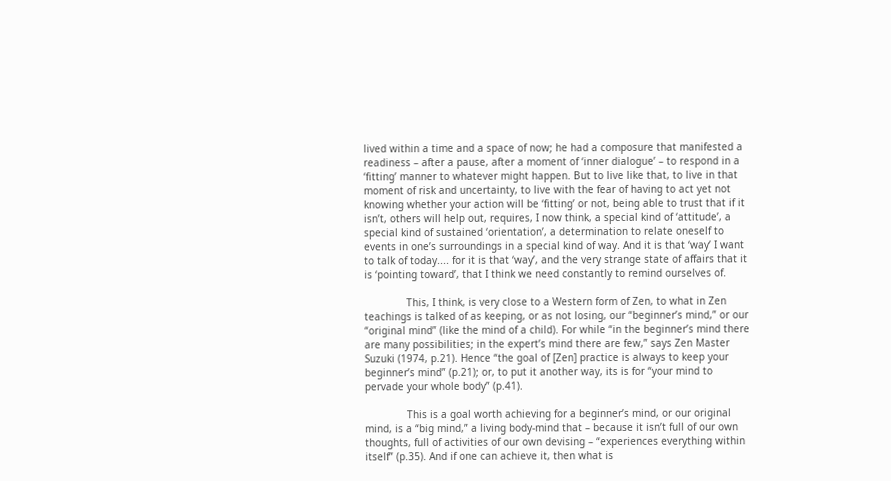lived within a time and a space of now; he had a composure that manifested a readiness – after a pause, after a moment of ‘inner dialogue’ – to respond in a ‘fitting’ manner to whatever might happen. But to live like that, to live in that moment of risk and uncertainty, to live with the fear of having to act yet not knowing whether your action will be ‘fitting’ or not, being able to trust that if it isn’t, others will help out, requires, I now think, a special kind of ‘attitude’, a special kind of sustained ‘orientation’, a determination to relate oneself to events in one’s surroundings in a special kind of way. And it is that ‘way’ I want to talk of today.... for it is that ‘way’, and the very strange state of affairs that it is ‘pointing toward’, that I think we need constantly to remind ourselves of.

              This, I think, is very close to a Western form of Zen, to what in Zen teachings is talked of as keeping, or as not losing, our “beginner’s mind,” or our “original mind” (like the mind of a child). For while “in the beginner’s mind there are many possibilities; in the expert’s mind there are few,” says Zen Master Suzuki (1974, p.21). Hence “the goal of [Zen] practice is always to keep your beginner’s mind” (p.21); or, to put it another way, its is for “your mind to pervade your whole body” (p.41).

              This is a goal worth achieving for a beginner’s mind, or our original mind, is a “big mind,” a living body-mind that – because it isn’t full of our own thoughts, full of activities of our own devising – “experiences everything within itself” (p.35). And if one can achieve it, then what is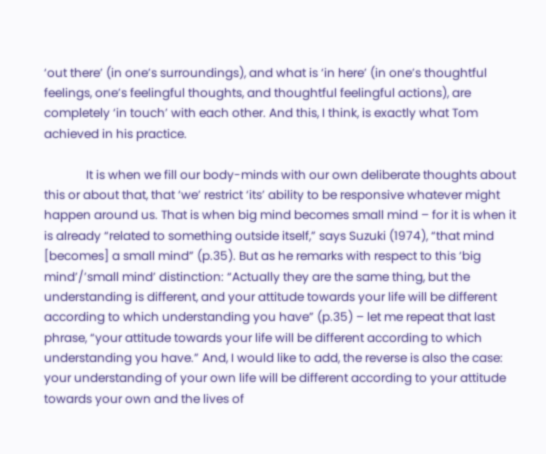‘out there’ (in one’s surroundings), and what is ‘in here’ (in one’s thoughtful feelings, one’s feelingful thoughts, and thoughtful feelingful actions), are completely ‘in touch’ with each other. And this, I think, is exactly what Tom achieved in his practice.

              It is when we fill our body-minds with our own deliberate thoughts about this or about that, that ‘we’ restrict ‘its’ ability to be responsive whatever might happen around us. That is when big mind becomes small mind – for it is when it is already “related to something outside itself,” says Suzuki (1974), “that mind [becomes] a small mind” (p.35). But as he remarks with respect to this ‘big mind’/’small mind’ distinction: “Actually they are the same thing, but the understanding is different, and your attitude towards your life will be different according to which understanding you have” (p.35) – let me repeat that last phrase, “your attitude towards your life will be different according to which understanding you have.” And, I would like to add, the reverse is also the case: your understanding of your own life will be different according to your attitude towards your own and the lives of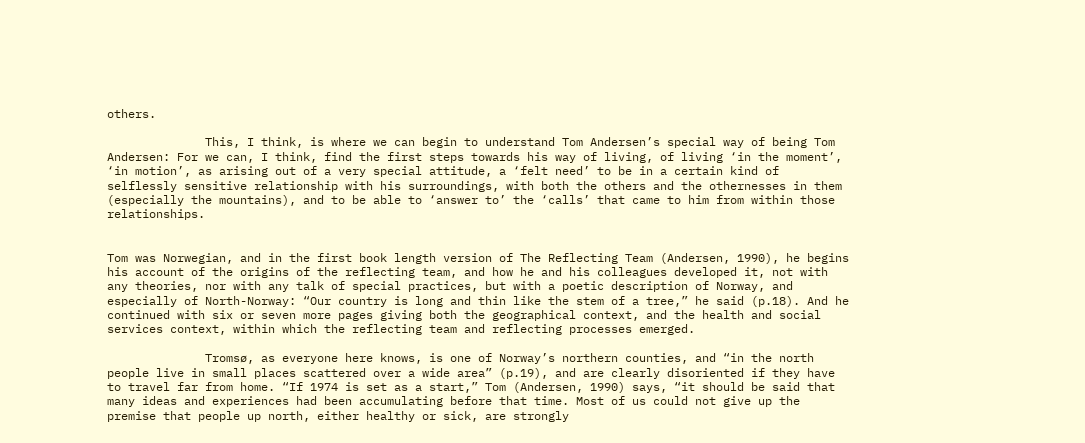others.

              This, I think, is where we can begin to understand Tom Andersen’s special way of being Tom Andersen: For we can, I think, find the first steps towards his way of living, of living ‘in the moment’, ‘in motion’, as arising out of a very special attitude, a ‘felt need’ to be in a certain kind of selflessly sensitive relationship with his surroundings, with both the others and the othernesses in them (especially the mountains), and to be able to ‘answer to’ the ‘calls’ that came to him from within those relationships.


Tom was Norwegian, and in the first book length version of The Reflecting Team (Andersen, 1990), he begins his account of the origins of the reflecting team, and how he and his colleagues developed it, not with any theories, nor with any talk of special practices, but with a poetic description of Norway, and especially of North-Norway: “Our country is long and thin like the stem of a tree,” he said (p.18). And he continued with six or seven more pages giving both the geographical context, and the health and social services context, within which the reflecting team and reflecting processes emerged.

              Tromsø, as everyone here knows, is one of Norway’s northern counties, and “in the north people live in small places scattered over a wide area” (p.19), and are clearly disoriented if they have to travel far from home. “If 1974 is set as a start,” Tom (Andersen, 1990) says, “it should be said that many ideas and experiences had been accumulating before that time. Most of us could not give up the premise that people up north, either healthy or sick, are strongly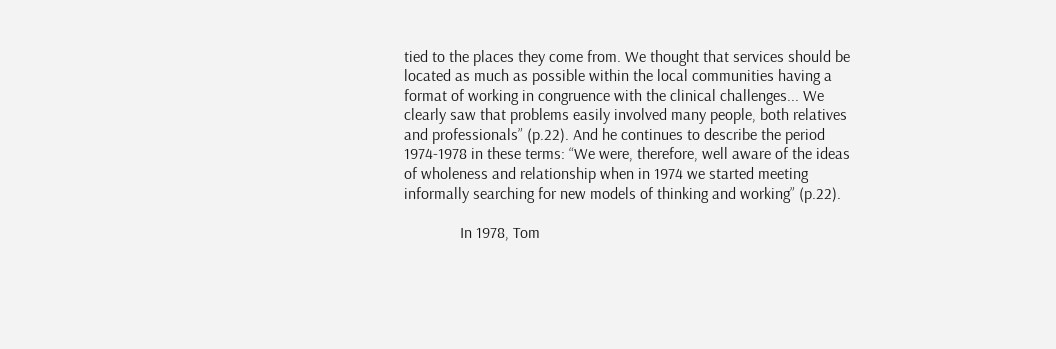tied to the places they come from. We thought that services should be located as much as possible within the local communities having a format of working in congruence with the clinical challenges... We clearly saw that problems easily involved many people, both relatives and professionals” (p.22). And he continues to describe the period 1974-1978 in these terms: “We were, therefore, well aware of the ideas of wholeness and relationship when in 1974 we started meeting informally searching for new models of thinking and working” (p.22).

              In 1978, Tom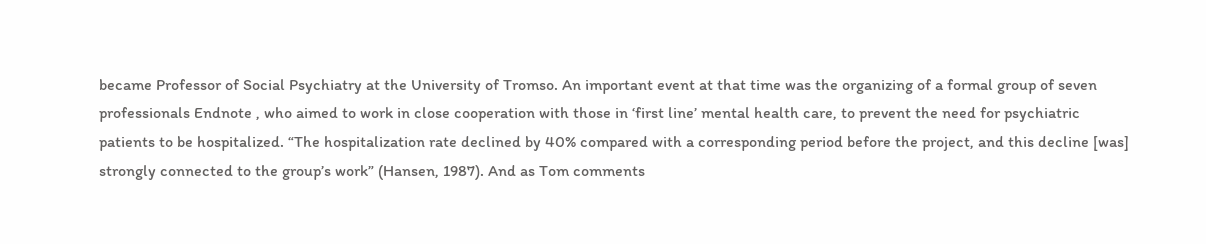became Professor of Social Psychiatry at the University of Tromso. An important event at that time was the organizing of a formal group of seven professionals Endnote , who aimed to work in close cooperation with those in ‘first line’ mental health care, to prevent the need for psychiatric patients to be hospitalized. “The hospitalization rate declined by 40% compared with a corresponding period before the project, and this decline [was] strongly connected to the group’s work” (Hansen, 1987). And as Tom comments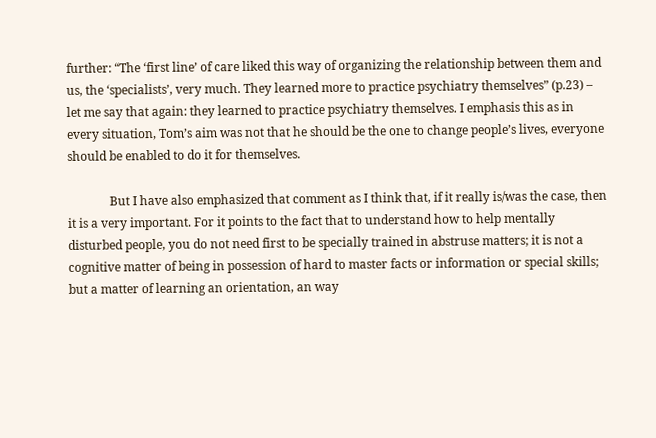further: “The ‘first line’ of care liked this way of organizing the relationship between them and us, the ‘specialists’, very much. They learned more to practice psychiatry themselves” (p.23) – let me say that again: they learned to practice psychiatry themselves. I emphasis this as in every situation, Tom’s aim was not that he should be the one to change people’s lives, everyone should be enabled to do it for themselves.

              But I have also emphasized that comment as I think that, if it really is/was the case, then it is a very important. For it points to the fact that to understand how to help mentally disturbed people, you do not need first to be specially trained in abstruse matters; it is not a cognitive matter of being in possession of hard to master facts or information or special skills; but a matter of learning an orientation, an way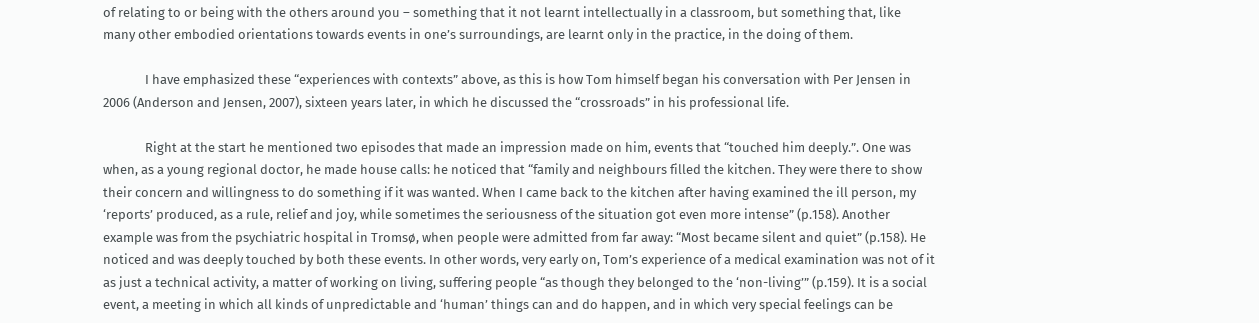of relating to or being with the others around you – something that it not learnt intellectually in a classroom, but something that, like many other embodied orientations towards events in one’s surroundings, are learnt only in the practice, in the doing of them.

              I have emphasized these “experiences with contexts” above, as this is how Tom himself began his conversation with Per Jensen in 2006 (Anderson and Jensen, 2007), sixteen years later, in which he discussed the “crossroads” in his professional life.

              Right at the start he mentioned two episodes that made an impression made on him, events that “touched him deeply.”. One was when, as a young regional doctor, he made house calls: he noticed that “family and neighbours filled the kitchen. They were there to show their concern and willingness to do something if it was wanted. When I came back to the kitchen after having examined the ill person, my ‘reports’ produced, as a rule, relief and joy, while sometimes the seriousness of the situation got even more intense” (p.158). Another example was from the psychiatric hospital in Tromsø, when people were admitted from far away: “Most became silent and quiet” (p.158). He noticed and was deeply touched by both these events. In other words, very early on, Tom’s experience of a medical examination was not of it as just a technical activity, a matter of working on living, suffering people “as though they belonged to the ‘non-living’” (p.159). It is a social event, a meeting in which all kinds of unpredictable and ‘human’ things can and do happen, and in which very special feelings can be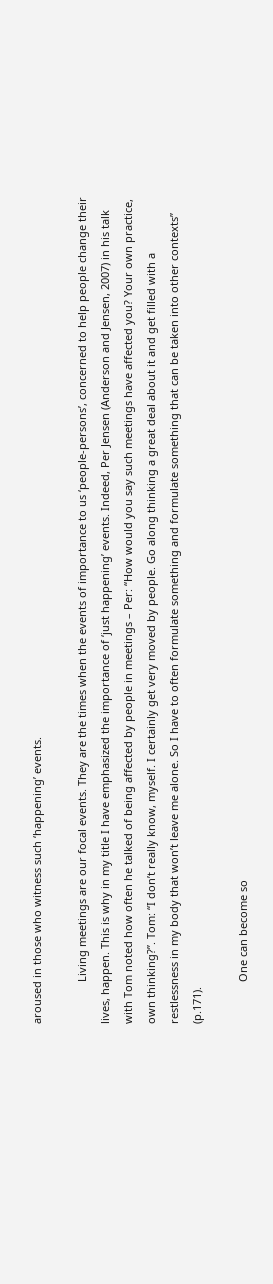aroused in those who witness such ‘happening’ events.

              Living meetings are our focal events. They are the times when the events of importance to us ‘people-persons’, concerned to help people change their lives, happen. This is why in my title I have emphasized the importance of ‘just happening’ events. Indeed, Per Jensen (Anderson and Jensen, 2007) in his talk with Tom noted how often he talked of being affected by people in meetings – Per: “How would you say such meetings have affected you? Your own practice, own thinking?”. Tom: “I don’t really know, myself. I certainly get very moved by people. Go along thinking a great deal about it and get filled with a restlessness in my body that won’t leave me alone. So I have to often formulate something and formulate something that can be taken into other contexts” (p.171).

              One can become so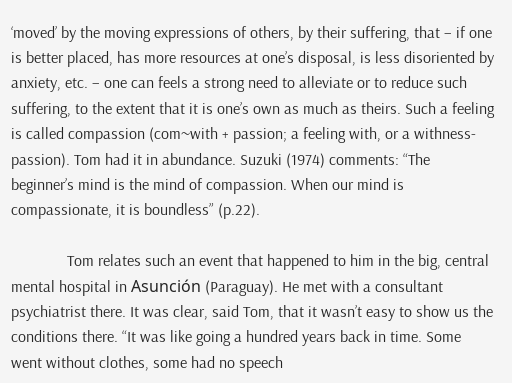‘moved’ by the moving expressions of others, by their suffering, that – if one is better placed, has more resources at one’s disposal, is less disoriented by anxiety, etc. – one can feels a strong need to alleviate or to reduce such suffering, to the extent that it is one’s own as much as theirs. Such a feeling is called compassion (com~with + passion; a feeling with, or a withness-passion). Tom had it in abundance. Suzuki (1974) comments: “The beginner’s mind is the mind of compassion. When our mind is compassionate, it is boundless” (p.22).

              Tom relates such an event that happened to him in the big, central mental hospital in Asunción (Paraguay). He met with a consultant psychiatrist there. It was clear, said Tom, that it wasn’t easy to show us the conditions there. “It was like going a hundred years back in time. Some went without clothes, some had no speech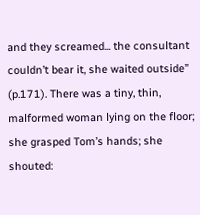and they screamed... the consultant couldn’t bear it, she waited outside” (p.171). There was a tiny, thin, malformed woman lying on the floor; she grasped Tom’s hands; she shouted: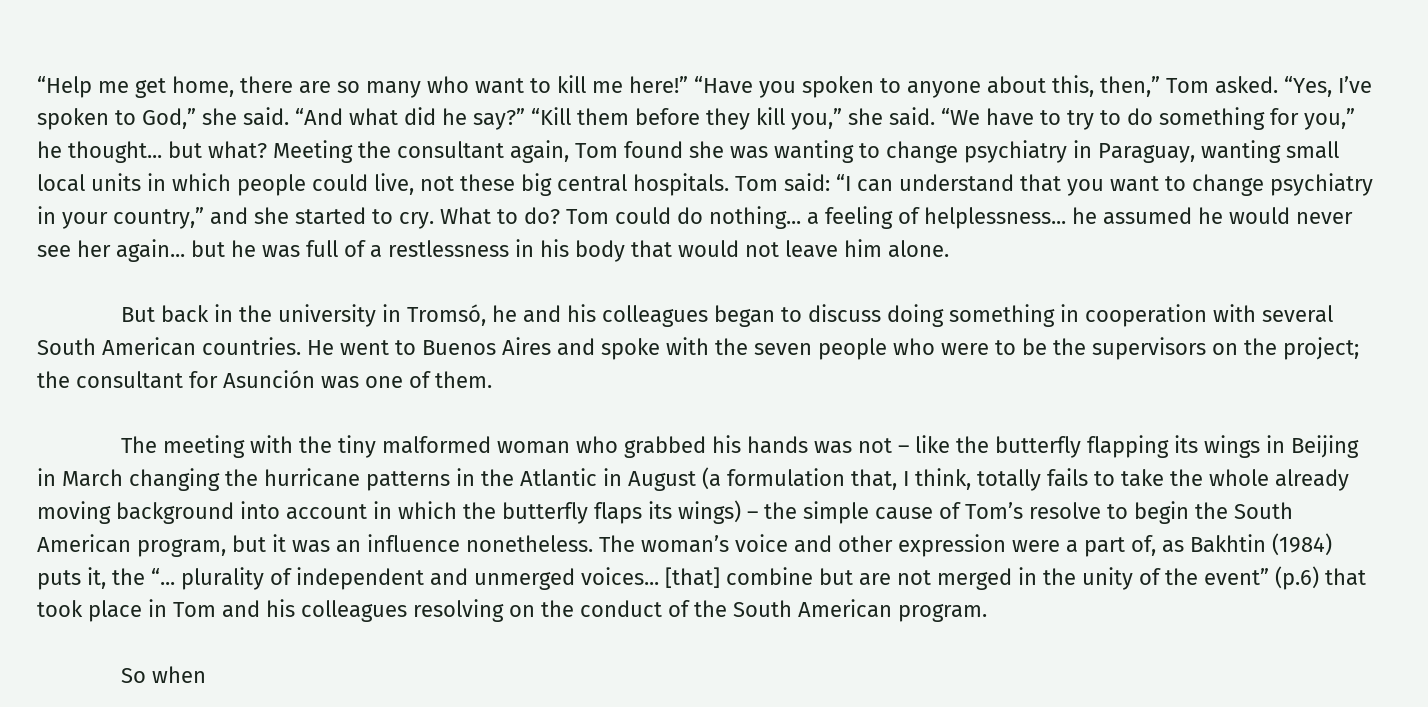“Help me get home, there are so many who want to kill me here!” “Have you spoken to anyone about this, then,” Tom asked. “Yes, I’ve spoken to God,” she said. “And what did he say?” “Kill them before they kill you,” she said. “We have to try to do something for you,” he thought... but what? Meeting the consultant again, Tom found she was wanting to change psychiatry in Paraguay, wanting small local units in which people could live, not these big central hospitals. Tom said: “I can understand that you want to change psychiatry in your country,” and she started to cry. What to do? Tom could do nothing... a feeling of helplessness... he assumed he would never see her again... but he was full of a restlessness in his body that would not leave him alone.

              But back in the university in Tromsó, he and his colleagues began to discuss doing something in cooperation with several South American countries. He went to Buenos Aires and spoke with the seven people who were to be the supervisors on the project; the consultant for Asunción was one of them.

              The meeting with the tiny malformed woman who grabbed his hands was not – like the butterfly flapping its wings in Beijing in March changing the hurricane patterns in the Atlantic in August (a formulation that, I think, totally fails to take the whole already moving background into account in which the butterfly flaps its wings) – the simple cause of Tom’s resolve to begin the South American program, but it was an influence nonetheless. The woman’s voice and other expression were a part of, as Bakhtin (1984) puts it, the “... plurality of independent and unmerged voices... [that] combine but are not merged in the unity of the event” (p.6) that took place in Tom and his colleagues resolving on the conduct of the South American program.

              So when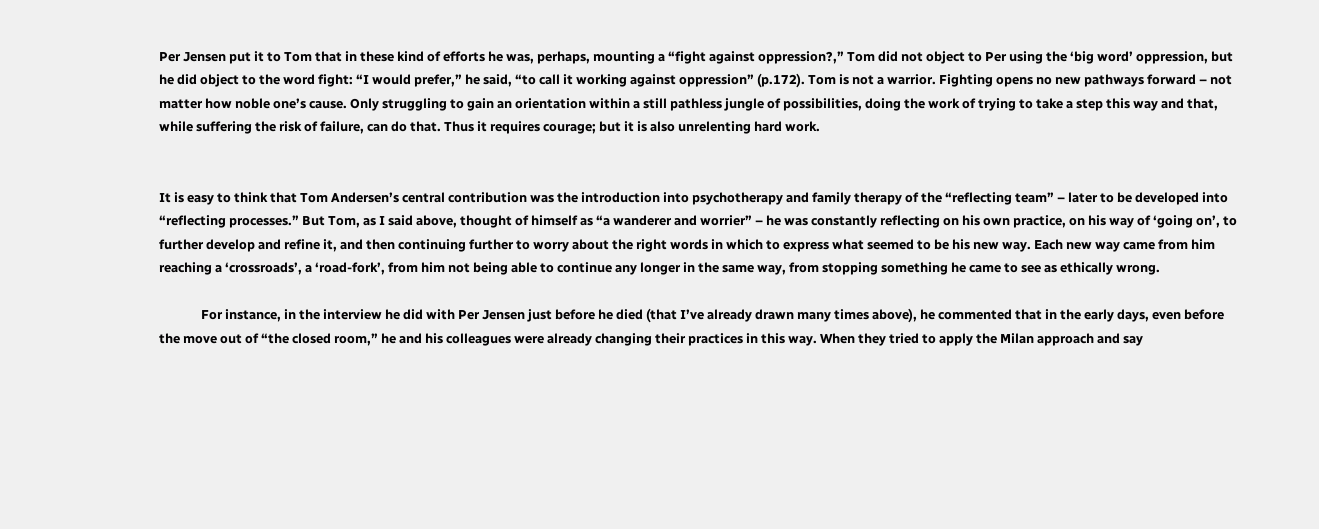Per Jensen put it to Tom that in these kind of efforts he was, perhaps, mounting a “fight against oppression?,” Tom did not object to Per using the ‘big word’ oppression, but he did object to the word fight: “I would prefer,” he said, “to call it working against oppression” (p.172). Tom is not a warrior. Fighting opens no new pathways forward – not matter how noble one’s cause. Only struggling to gain an orientation within a still pathless jungle of possibilities, doing the work of trying to take a step this way and that, while suffering the risk of failure, can do that. Thus it requires courage; but it is also unrelenting hard work.


It is easy to think that Tom Andersen’s central contribution was the introduction into psychotherapy and family therapy of the “reflecting team” – later to be developed into “reflecting processes.” But Tom, as I said above, thought of himself as “a wanderer and worrier” – he was constantly reflecting on his own practice, on his way of ‘going on’, to further develop and refine it, and then continuing further to worry about the right words in which to express what seemed to be his new way. Each new way came from him reaching a ‘crossroads’, a ‘road-fork’, from him not being able to continue any longer in the same way, from stopping something he came to see as ethically wrong.

              For instance, in the interview he did with Per Jensen just before he died (that I’ve already drawn many times above), he commented that in the early days, even before the move out of “the closed room,” he and his colleagues were already changing their practices in this way. When they tried to apply the Milan approach and say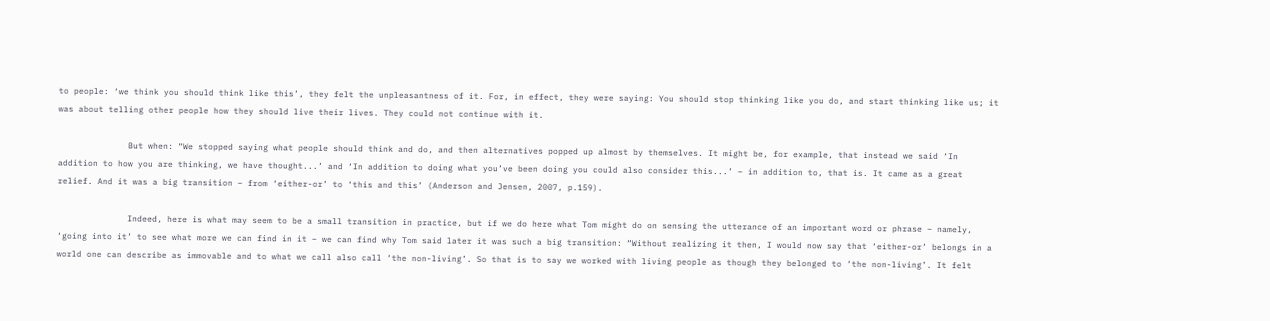to people: ‘we think you should think like this’, they felt the unpleasantness of it. For, in effect, they were saying: You should stop thinking like you do, and start thinking like us; it was about telling other people how they should live their lives. They could not continue with it.

              But when: “We stopped saying what people should think and do, and then alternatives popped up almost by themselves. It might be, for example, that instead we said ‘In addition to how you are thinking, we have thought...’ and ‘In addition to doing what you’ve been doing you could also consider this...’ – in addition to, that is. It came as a great relief. And it was a big transition – from ‘either-or’ to ‘this and this’ (Anderson and Jensen, 2007, p.159).

              Indeed, here is what may seem to be a small transition in practice, but if we do here what Tom might do on sensing the utterance of an important word or phrase – namely, ‘going into it’ to see what more we can find in it – we can find why Tom said later it was such a big transition: “Without realizing it then, I would now say that ‘either-or’ belongs in a world one can describe as immovable and to what we call also call ‘the non-living’. So that is to say we worked with living people as though they belonged to ‘the non-living’. It felt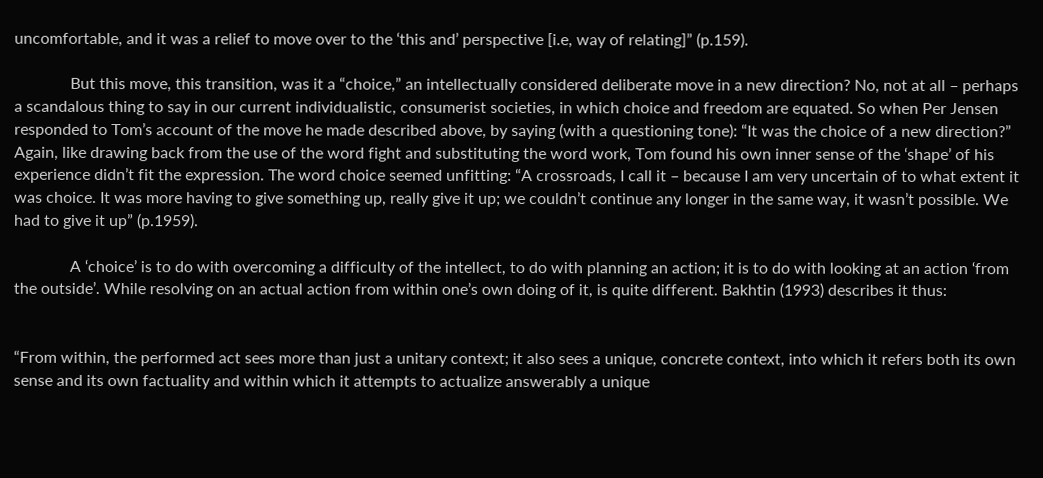uncomfortable, and it was a relief to move over to the ‘this and’ perspective [i.e, way of relating]” (p.159).

              But this move, this transition, was it a “choice,” an intellectually considered deliberate move in a new direction? No, not at all – perhaps a scandalous thing to say in our current individualistic, consumerist societies, in which choice and freedom are equated. So when Per Jensen responded to Tom’s account of the move he made described above, by saying (with a questioning tone): “It was the choice of a new direction?” Again, like drawing back from the use of the word fight and substituting the word work, Tom found his own inner sense of the ‘shape’ of his experience didn’t fit the expression. The word choice seemed unfitting: “A crossroads, I call it – because I am very uncertain of to what extent it was choice. It was more having to give something up, really give it up; we couldn’t continue any longer in the same way, it wasn’t possible. We had to give it up” (p.1959).

              A ‘choice’ is to do with overcoming a difficulty of the intellect, to do with planning an action; it is to do with looking at an action ‘from the outside’. While resolving on an actual action from within one’s own doing of it, is quite different. Bakhtin (1993) describes it thus:


“From within, the performed act sees more than just a unitary context; it also sees a unique, concrete context, into which it refers both its own sense and its own factuality and within which it attempts to actualize answerably a unique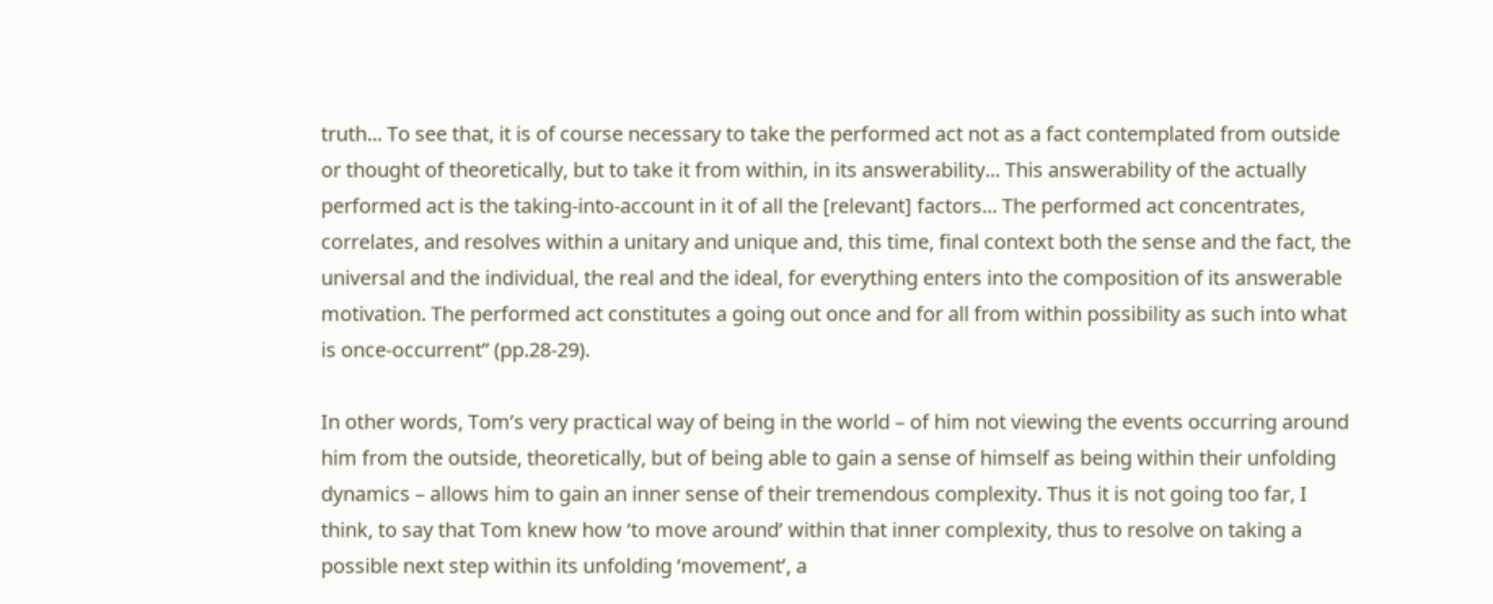truth... To see that, it is of course necessary to take the performed act not as a fact contemplated from outside or thought of theoretically, but to take it from within, in its answerability... This answerability of the actually performed act is the taking-into-account in it of all the [relevant] factors... The performed act concentrates, correlates, and resolves within a unitary and unique and, this time, final context both the sense and the fact, the universal and the individual, the real and the ideal, for everything enters into the composition of its answerable motivation. The performed act constitutes a going out once and for all from within possibility as such into what is once-occurrent” (pp.28-29).

In other words, Tom’s very practical way of being in the world – of him not viewing the events occurring around him from the outside, theoretically, but of being able to gain a sense of himself as being within their unfolding dynamics – allows him to gain an inner sense of their tremendous complexity. Thus it is not going too far, I think, to say that Tom knew how ‘to move around’ within that inner complexity, thus to resolve on taking a possible next step within its unfolding ‘movement’, a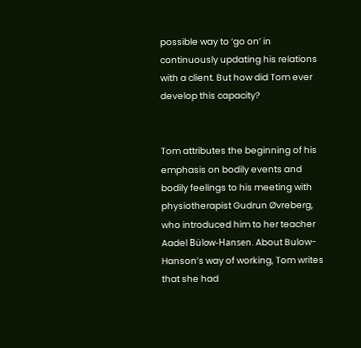possible way to ‘go on’ in continuously updating his relations with a client. But how did Tom ever develop this capacity?


Tom attributes the beginning of his emphasis on bodily events and bodily feelings to his meeting with physiotherapist Gudrun Øvreberg, who introduced him to her teacher Aadel Bülow-Hansen. About Bulow-Hanson’s way of working, Tom writes that she had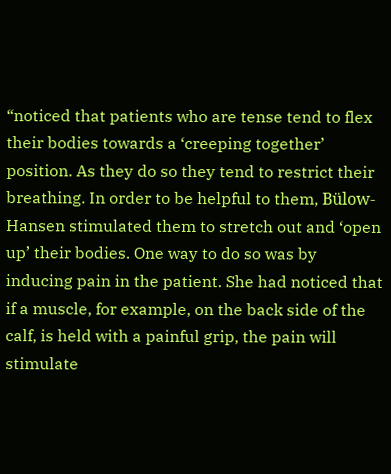“noticed that patients who are tense tend to flex their bodies towards a ‘creeping together’ position. As they do so they tend to restrict their breathing. In order to be helpful to them, Bülow-Hansen stimulated them to stretch out and ‘open up’ their bodies. One way to do so was by inducing pain in the patient. She had noticed that if a muscle, for example, on the back side of the calf, is held with a painful grip, the pain will stimulate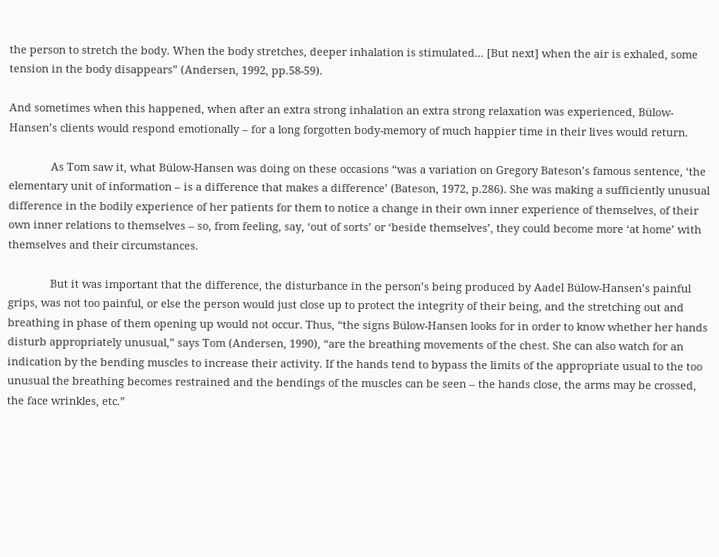the person to stretch the body. When the body stretches, deeper inhalation is stimulated... [But next] when the air is exhaled, some tension in the body disappears” (Andersen, 1992, pp.58-59).

And sometimes when this happened, when after an extra strong inhalation an extra strong relaxation was experienced, Bülow-Hansen’s clients would respond emotionally – for a long forgotten body-memory of much happier time in their lives would return.

              As Tom saw it, what Bülow-Hansen was doing on these occasions “was a variation on Gregory Bateson’s famous sentence, ‘the elementary unit of information – is a difference that makes a difference’ (Bateson, 1972, p.286). She was making a sufficiently unusual difference in the bodily experience of her patients for them to notice a change in their own inner experience of themselves, of their own inner relations to themselves – so, from feeling, say, ‘out of sorts’ or ‘beside themselves’, they could become more ‘at home’ with themselves and their circumstances.

              But it was important that the difference, the disturbance in the person’s being produced by Aadel Bülow-Hansen’s painful grips, was not too painful, or else the person would just close up to protect the integrity of their being, and the stretching out and breathing in phase of them opening up would not occur. Thus, “the signs Bülow-Hansen looks for in order to know whether her hands disturb appropriately unusual,” says Tom (Andersen, 1990), “are the breathing movements of the chest. She can also watch for an indication by the bending muscles to increase their activity. If the hands tend to bypass the limits of the appropriate usual to the too unusual the breathing becomes restrained and the bendings of the muscles can be seen – the hands close, the arms may be crossed, the face wrinkles, etc.”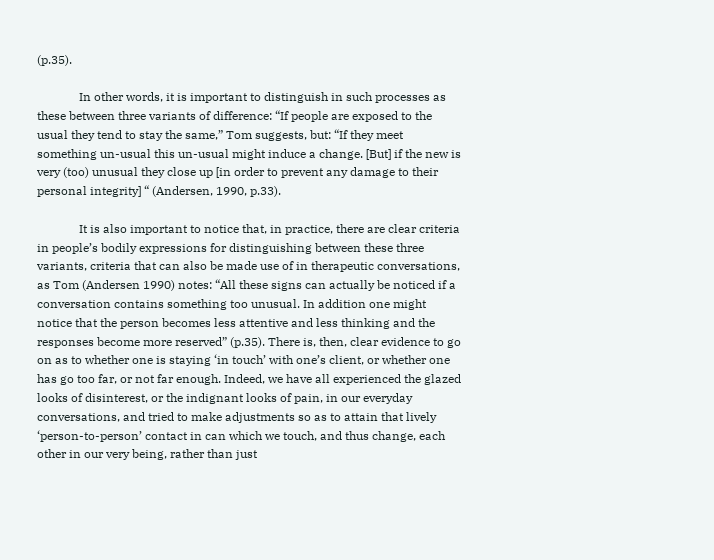(p.35).

              In other words, it is important to distinguish in such processes as these between three variants of difference: “If people are exposed to the usual they tend to stay the same,” Tom suggests, but: “If they meet something un-usual this un-usual might induce a change. [But] if the new is very (too) unusual they close up [in order to prevent any damage to their personal integrity] “ (Andersen, 1990, p.33).

              It is also important to notice that, in practice, there are clear criteria in people’s bodily expressions for distinguishing between these three variants, criteria that can also be made use of in therapeutic conversations, as Tom (Andersen 1990) notes: “All these signs can actually be noticed if a conversation contains something too unusual. In addition one might notice that the person becomes less attentive and less thinking and the responses become more reserved” (p.35). There is, then, clear evidence to go on as to whether one is staying ‘in touch’ with one’s client, or whether one has go too far, or not far enough. Indeed, we have all experienced the glazed looks of disinterest, or the indignant looks of pain, in our everyday conversations, and tried to make adjustments so as to attain that lively ‘person-to-person’ contact in can which we touch, and thus change, each other in our very being, rather than just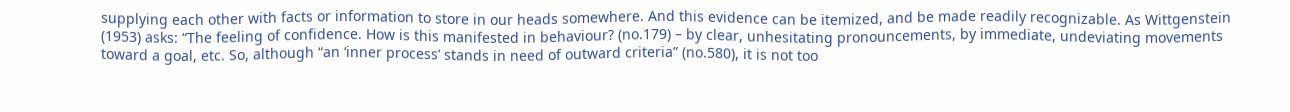supplying each other with facts or information to store in our heads somewhere. And this evidence can be itemized, and be made readily recognizable. As Wittgenstein (1953) asks: “The feeling of confidence. How is this manifested in behaviour? (no.179) – by clear, unhesitating pronouncements, by immediate, undeviating movements toward a goal, etc. So, although “an ‘inner process’ stands in need of outward criteria” (no.580), it is not too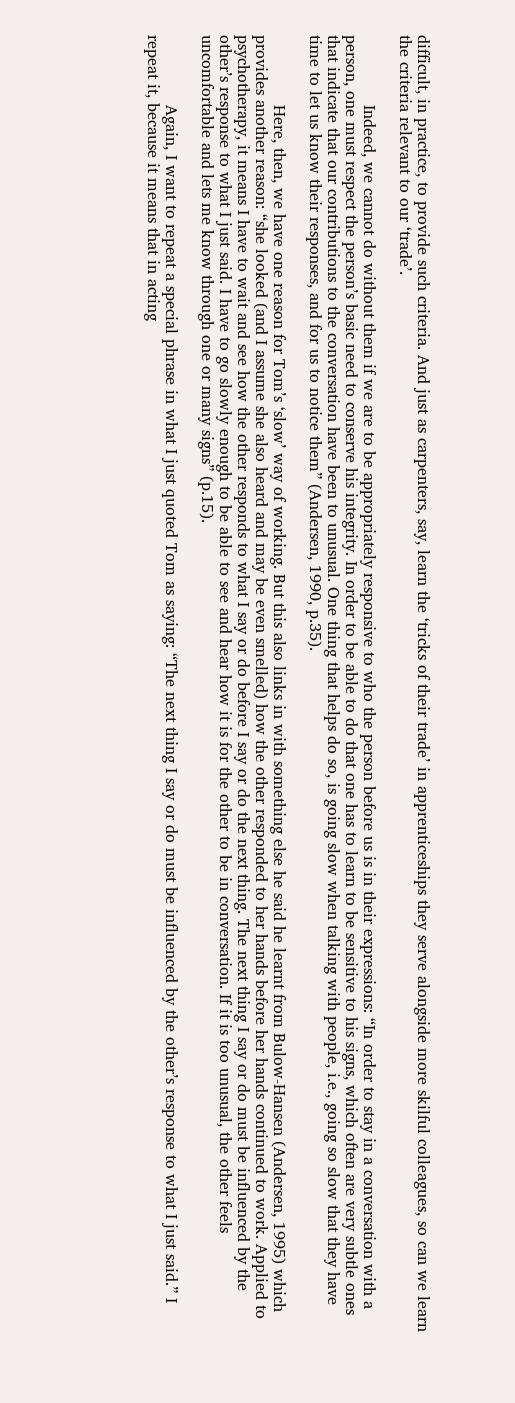difficult, in practice, to provide such criteria. And just as carpenters, say, learn the ‘tricks of their trade’ in apprenticeships they serve alongside more skilful colleagues, so can we learn the criteria relevant to our ‘trade’.

              Indeed, we cannot do without them if we are to be appropriately responsive to who the person before us is in their expressions: “In order to stay in a conversation with a person, one must respect the person’s basic need to conserve his integrity. In order to be able to do that one has to learn to be sensitive to his signs, which often are very subtle ones that indicate that our contributions to the conversation have been to unusual. One thing that helps do so, is going slow when talking with people, i.e., going so slow that they have time to let us know their responses, and for us to notice them” (Andersen, 1990, p.35).

              Here, then, we have one reason for Tom’s ‘slow’ way of working. But this also links in with something else he said he learnt from Bulow-Hansen (Andersen, 1995) which provides another reason: “she looked (and I assume she also heard and may be even smelled) how the other responded to her hands before her hands continued to work. Applied to psychotherapy, it means I have to wait and see how the other responds to what I say or do before I say or do the next thing. The next thing I say or do must be influenced by the other’s response to what I just said. I have to go slowly enough to be able to see and hear how it is for the other to be in conversation. If it is too unusual, the other feels uncomfortable and lets me know through one or many signs” (p.15).

              Again, I want to repeat a special phrase in what I just quoted Tom as saying: “The next thing I say or do must be influenced by the other’s response to what I just said.” I repeat it, because it means that in acting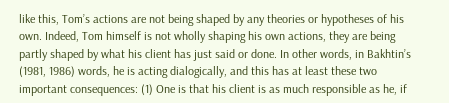like this, Tom’s actions are not being shaped by any theories or hypotheses of his own. Indeed, Tom himself is not wholly shaping his own actions, they are being partly shaped by what his client has just said or done. In other words, in Bakhtin’s (1981, 1986) words, he is acting dialogically, and this has at least these two important consequences: (1) One is that his client is as much responsible as he, if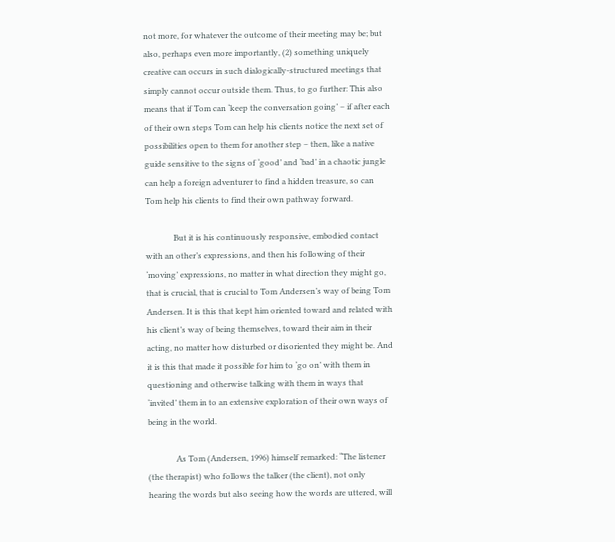not more, for whatever the outcome of their meeting may be; but also, perhaps even more importantly, (2) something uniquely creative can occurs in such dialogically-structured meetings that simply cannot occur outside them. Thus, to go further: This also means that if Tom can ‘keep the conversation going’ – if after each of their own steps Tom can help his clients notice the next set of possibilities open to them for another step – then, like a native guide sensitive to the signs of ‘good’ and ‘bad’ in a chaotic jungle can help a foreign adventurer to find a hidden treasure, so can Tom help his clients to find their own pathway forward.

              But it is his continuously responsive, embodied contact with an other’s expressions, and then his following of their ‘moving’ expressions, no matter in what direction they might go, that is crucial, that is crucial to Tom Andersen’s way of being Tom Andersen. It is this that kept him oriented toward and related with his client’s way of being themselves, toward their aim in their acting, no matter how disturbed or disoriented they might be. And it is this that made it possible for him to ‘go on’ with them in questioning and otherwise talking with them in ways that ‘invited’ them in to an extensive exploration of their own ways of being in the world.

              As Tom (Andersen, 1996) himself remarked: “The listener (the therapist) who follows the talker (the client), not only hearing the words but also seeing how the words are uttered, will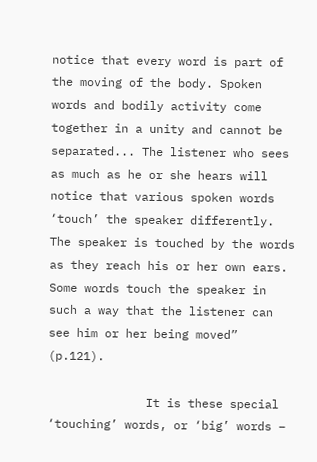notice that every word is part of the moving of the body. Spoken words and bodily activity come together in a unity and cannot be separated... The listener who sees as much as he or she hears will notice that various spoken words ‘touch’ the speaker differently. The speaker is touched by the words as they reach his or her own ears. Some words touch the speaker in such a way that the listener can see him or her being moved” (p.121).

              It is these special ‘touching’ words, or ‘big’ words –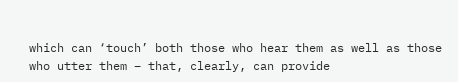which can ‘touch’ both those who hear them as well as those who utter them – that, clearly, can provide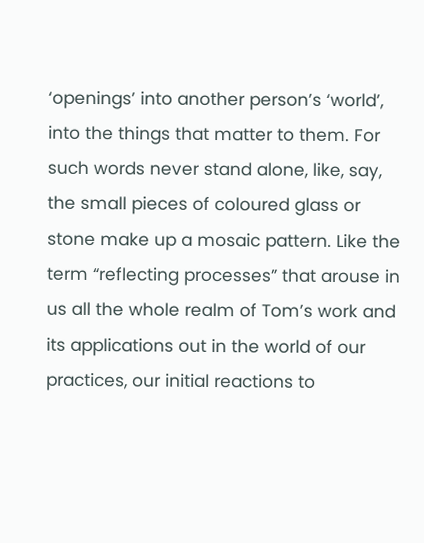‘openings’ into another person’s ‘world’, into the things that matter to them. For such words never stand alone, like, say, the small pieces of coloured glass or stone make up a mosaic pattern. Like the term “reflecting processes” that arouse in us all the whole realm of Tom’s work and its applications out in the world of our practices, our initial reactions to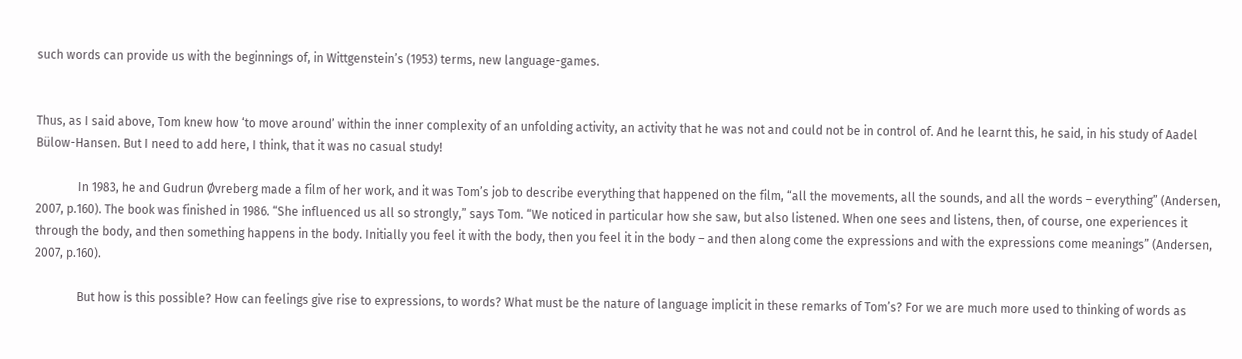such words can provide us with the beginnings of, in Wittgenstein’s (1953) terms, new language-games.


Thus, as I said above, Tom knew how ‘to move around’ within the inner complexity of an unfolding activity, an activity that he was not and could not be in control of. And he learnt this, he said, in his study of Aadel Bülow-Hansen. But I need to add here, I think, that it was no casual study!

              In 1983, he and Gudrun Øvreberg made a film of her work, and it was Tom’s job to describe everything that happened on the film, “all the movements, all the sounds, and all the words – everything” (Andersen, 2007, p.160). The book was finished in 1986. “She influenced us all so strongly,” says Tom. “We noticed in particular how she saw, but also listened. When one sees and listens, then, of course, one experiences it through the body, and then something happens in the body. Initially you feel it with the body, then you feel it in the body – and then along come the expressions and with the expressions come meanings” (Andersen, 2007, p.160).

              But how is this possible? How can feelings give rise to expressions, to words? What must be the nature of language implicit in these remarks of Tom’s? For we are much more used to thinking of words as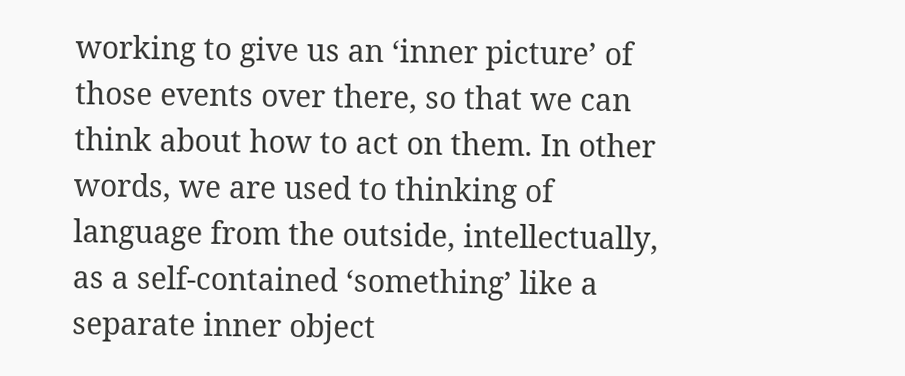working to give us an ‘inner picture’ of those events over there, so that we can think about how to act on them. In other words, we are used to thinking of language from the outside, intellectually, as a self-contained ‘something’ like a separate inner object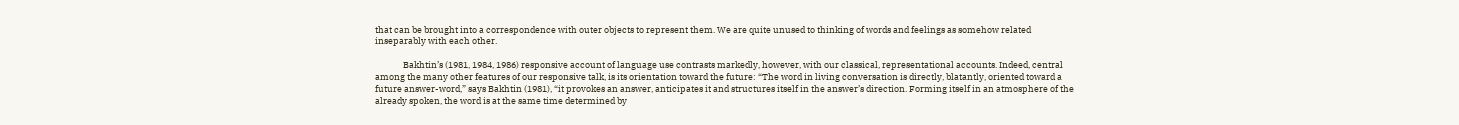that can be brought into a correspondence with outer objects to represent them. We are quite unused to thinking of words and feelings as somehow related inseparably with each other.

              Bakhtin’s (1981, 1984, 1986) responsive account of language use contrasts markedly, however, with our classical, representational accounts. Indeed, central among the many other features of our responsive talk, is its orientation toward the future: “The word in living conversation is directly, blatantly, oriented toward a future answer-word,” says Bakhtin (1981), “it provokes an answer, anticipates it and structures itself in the answer’s direction. Forming itself in an atmosphere of the already spoken, the word is at the same time determined by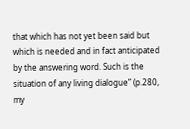that which has not yet been said but which is needed and in fact anticipated by the answering word. Such is the situation of any living dialogue” (p.280, my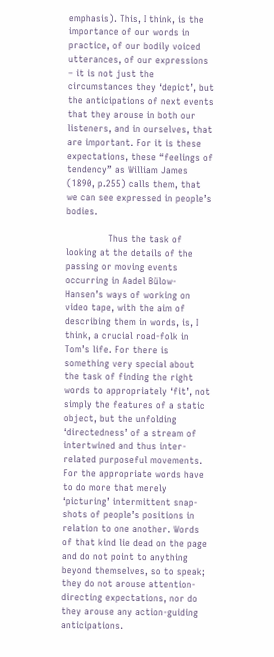emphasis). This, I think, is the importance of our words in practice, of our bodily voiced utterances, of our expressions – it is not just the circumstances they ‘depict’, but the anticipations of next events that they arouse in both our listeners, and in ourselves, that are important. For it is these expectations, these “feelings of tendency” as William James (1890, p.255) calls them, that we can see expressed in people’s bodies.

              Thus the task of looking at the details of the passing or moving events occurring in Aadel Bülow-Hansen’s ways of working on video tape, with the aim of describing them in words, is, I think, a crucial road-folk in Tom’s life. For there is something very special about the task of finding the right words to appropriately ‘fit’, not simply the features of a static object, but the unfolding ‘directedness’ of a stream of intertwined and thus inter-related purposeful movements. For the appropriate words have to do more that merely ‘picturing’ intermittent snap-shots of people’s positions in relation to one another. Words of that kind lie dead on the page and do not point to anything beyond themselves, so to speak; they do not arouse attention-directing expectations, nor do they arouse any action-guiding anticipations.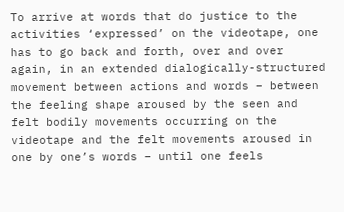To arrive at words that do justice to the activities ‘expressed’ on the videotape, one has to go back and forth, over and over again, in an extended dialogically-structured movement between actions and words – between the feeling shape aroused by the seen and felt bodily movements occurring on the videotape and the felt movements aroused in one by one’s words – until one feels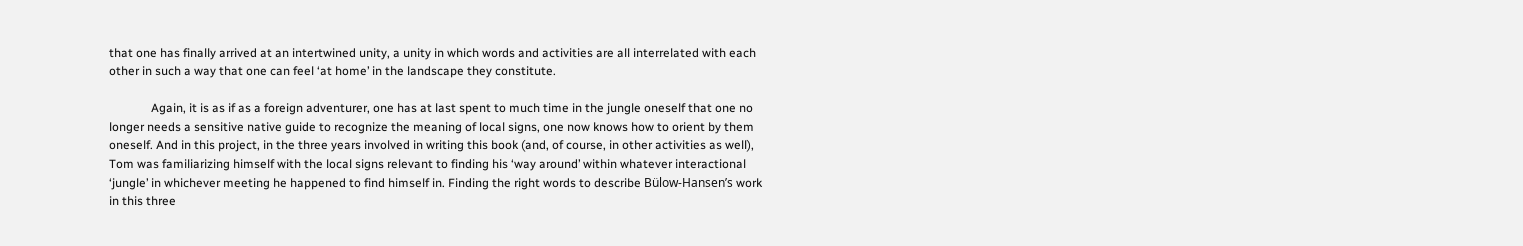that one has finally arrived at an intertwined unity, a unity in which words and activities are all interrelated with each other in such a way that one can feel ‘at home’ in the landscape they constitute.

              Again, it is as if as a foreign adventurer, one has at last spent to much time in the jungle oneself that one no longer needs a sensitive native guide to recognize the meaning of local signs, one now knows how to orient by them oneself. And in this project, in the three years involved in writing this book (and, of course, in other activities as well), Tom was familiarizing himself with the local signs relevant to finding his ‘way around’ within whatever interactional ‘jungle’ in whichever meeting he happened to find himself in. Finding the right words to describe Bülow-Hansen’s work in this three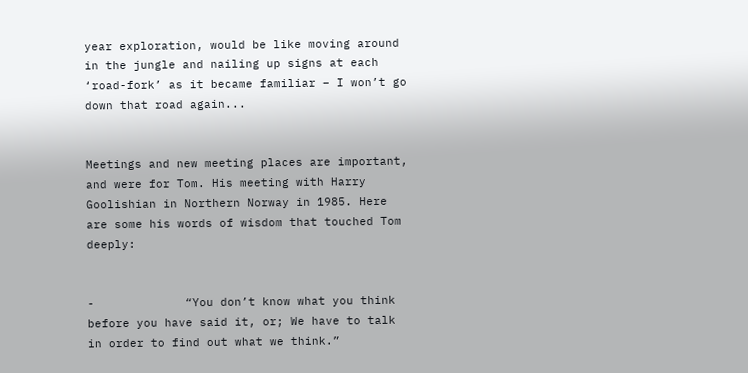year exploration, would be like moving around in the jungle and nailing up signs at each ‘road-fork’ as it became familiar – I won’t go down that road again...


Meetings and new meeting places are important, and were for Tom. His meeting with Harry Goolishian in Northern Norway in 1985. Here are some his words of wisdom that touched Tom deeply:


-             “You don’t know what you think before you have said it, or; We have to talk in order to find out what we think.”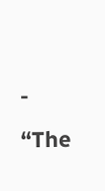-             “The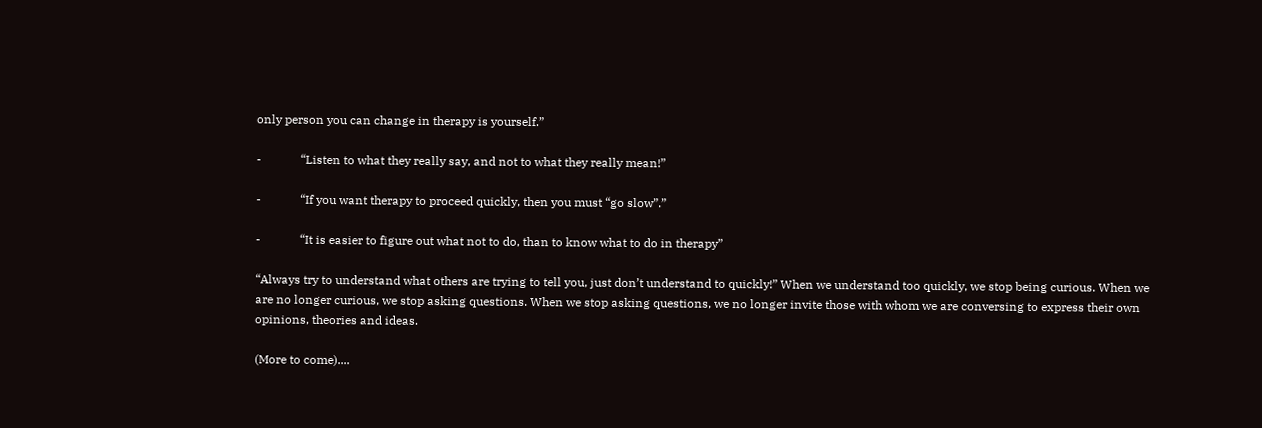only person you can change in therapy is yourself.”

-             “Listen to what they really say, and not to what they really mean!”

-             “If you want therapy to proceed quickly, then you must “go slow”.”

-             “It is easier to figure out what not to do, than to know what to do in therapy”

“Always try to understand what others are trying to tell you, just don’t understand to quickly!” When we understand too quickly, we stop being curious. When we are no longer curious, we stop asking questions. When we stop asking questions, we no longer invite those with whom we are conversing to express their own opinions, theories and ideas.

(More to come)....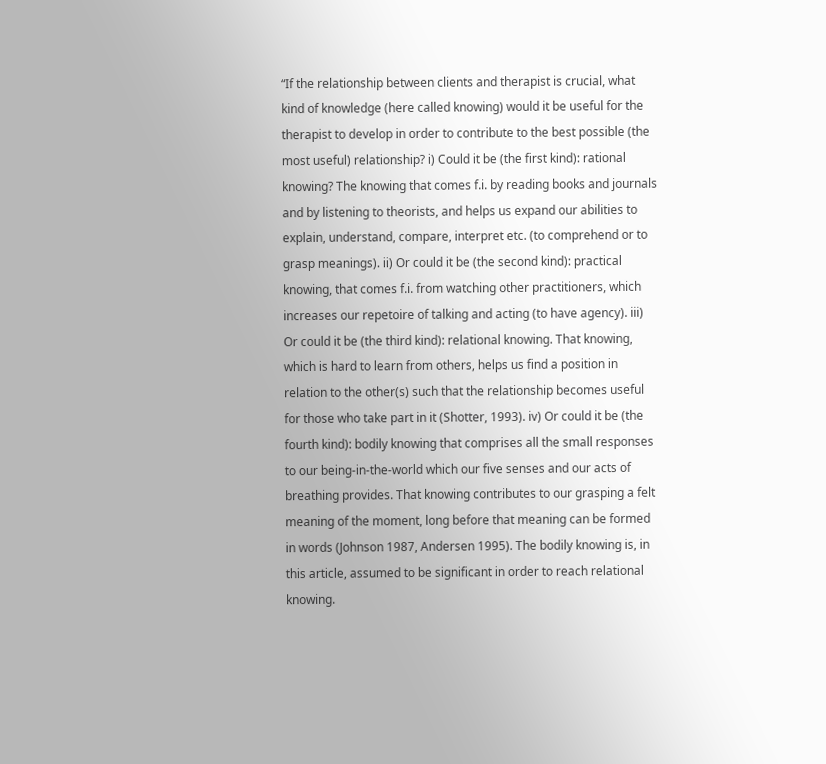“If the relationship between clients and therapist is crucial, what kind of knowledge (here called knowing) would it be useful for the therapist to develop in order to contribute to the best possible (the most useful) relationship? i) Could it be (the first kind): rational knowing? The knowing that comes f.i. by reading books and journals and by listening to theorists, and helps us expand our abilities to explain, understand, compare, interpret etc. (to comprehend or to grasp meanings). ii) Or could it be (the second kind): practical knowing, that comes f.i. from watching other practitioners, which increases our repetoire of talking and acting (to have agency). iii) Or could it be (the third kind): relational knowing. That knowing, which is hard to learn from others, helps us find a position in relation to the other(s) such that the relationship becomes useful for those who take part in it (Shotter, 1993). iv) Or could it be (the fourth kind): bodily knowing that comprises all the small responses to our being-in-the-world which our five senses and our acts of breathing provides. That knowing contributes to our grasping a felt meaning of the moment, long before that meaning can be formed in words (Johnson 1987, Andersen 1995). The bodily knowing is, in this article, assumed to be significant in order to reach relational knowing.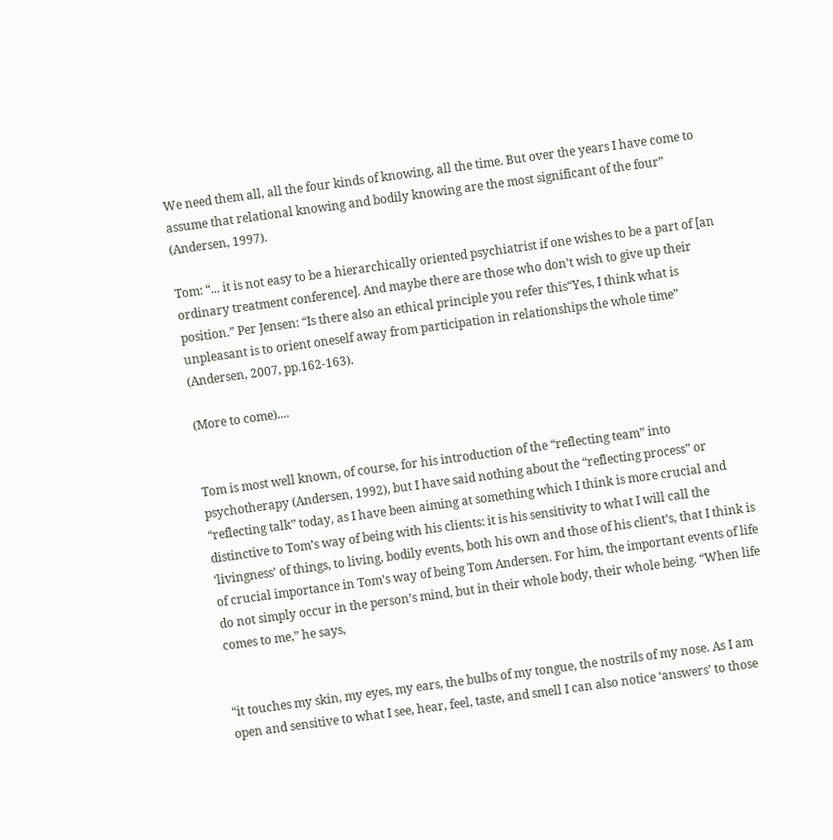We need them all, all the four kinds of knowing, all the time. But over the years I have come to assume that relational knowing and bodily knowing are the most significant of the four” (Andersen, 1997).

Tom: “... it is not easy to be a hierarchically oriented psychiatrist if one wishes to be a part of [an ordinary treatment conference]. And maybe there are those who don’t wish to give up their position.” Per Jensen: “Is there also an ethical principle you refer this“Yes, I think what is unpleasant is to orient oneself away from participation in relationships the whole time” (Andersen, 2007, pp.162-163).

(More to come)....


Tom is most well known, of course, for his introduction of the “reflecting team” into psychotherapy (Andersen, 1992), but I have said nothing about the “reflecting process” or “reflecting talk” today, as I have been aiming at something which I think is more crucial and distinctive to Tom’s way of being with his clients: it is his sensitivity to what I will call the ‘livingness’ of things, to living, bodily events, both his own and those of his client’s, that I think is of crucial importance in Tom’s way of being Tom Andersen. For him, the important events of life do not simply occur in the person’s mind, but in their whole body, their whole being. “When life comes to me,” he says,


“it touches my skin, my eyes, my ears, the bulbs of my tongue, the nostrils of my nose. As I am open and sensitive to what I see, hear, feel, taste, and smell I can also notice ‘answers’ to those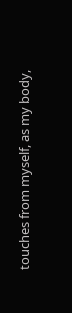touches from myself, as my body,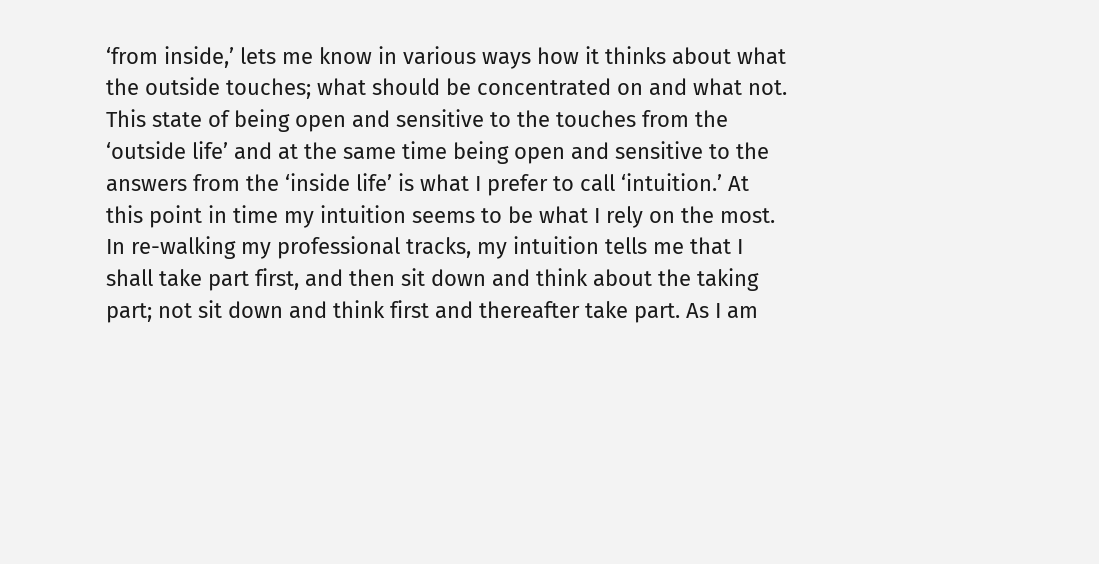‘from inside,’ lets me know in various ways how it thinks about what the outside touches; what should be concentrated on and what not. This state of being open and sensitive to the touches from the ‘outside life’ and at the same time being open and sensitive to the answers from the ‘inside life’ is what I prefer to call ‘intuition.’ At this point in time my intuition seems to be what I rely on the most. In re-walking my professional tracks, my intuition tells me that I shall take part first, and then sit down and think about the taking part; not sit down and think first and thereafter take part. As I am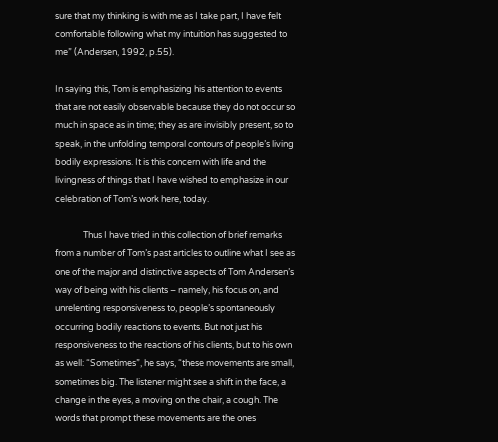sure that my thinking is with me as I take part, I have felt comfortable following what my intuition has suggested to me” (Andersen, 1992, p.55).

In saying this, Tom is emphasizing his attention to events that are not easily observable because they do not occur so much in space as in time; they as are invisibly present, so to speak, in the unfolding temporal contours of people’s living bodily expressions. It is this concern with life and the livingness of things that I have wished to emphasize in our celebration of Tom’s work here, today.

              Thus I have tried in this collection of brief remarks from a number of Tom’s past articles to outline what I see as one of the major and distinctive aspects of Tom Andersen’s way of being with his clients – namely, his focus on, and unrelenting responsiveness to, people’s spontaneously occurring bodily reactions to events. But not just his responsiveness to the reactions of his clients, but to his own as well: “Sometimes”, he says, “these movements are small, sometimes big. The listener might see a shift in the face, a change in the eyes, a moving on the chair, a cough. The words that prompt these movements are the ones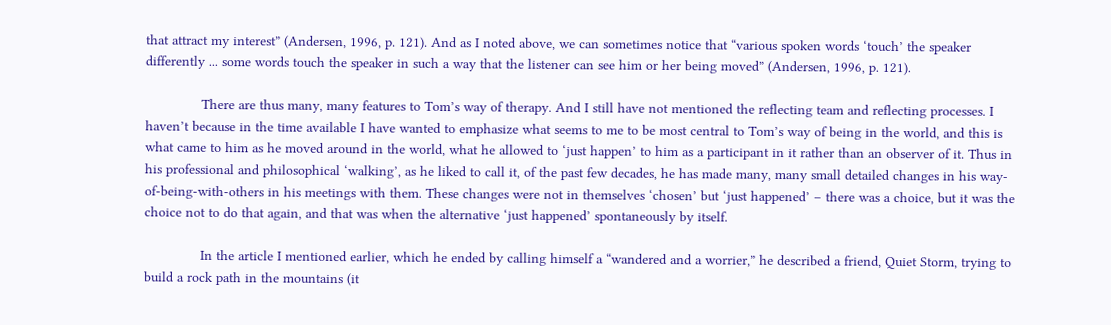that attract my interest” (Andersen, 1996, p. 121). And as I noted above, we can sometimes notice that “various spoken words ‘touch’ the speaker differently ... some words touch the speaker in such a way that the listener can see him or her being moved” (Andersen, 1996, p. 121).

              There are thus many, many features to Tom’s way of therapy. And I still have not mentioned the reflecting team and reflecting processes. I haven’t because in the time available I have wanted to emphasize what seems to me to be most central to Tom’s way of being in the world, and this is what came to him as he moved around in the world, what he allowed to ‘just happen’ to him as a participant in it rather than an observer of it. Thus in his professional and philosophical ‘walking’, as he liked to call it, of the past few decades, he has made many, many small detailed changes in his way-of-being-with-others in his meetings with them. These changes were not in themselves ‘chosen’ but ‘just happened’ – there was a choice, but it was the choice not to do that again, and that was when the alternative ‘just happened’ spontaneously by itself.

              In the article I mentioned earlier, which he ended by calling himself a “wandered and a worrier,” he described a friend, Quiet Storm, trying to build a rock path in the mountains (it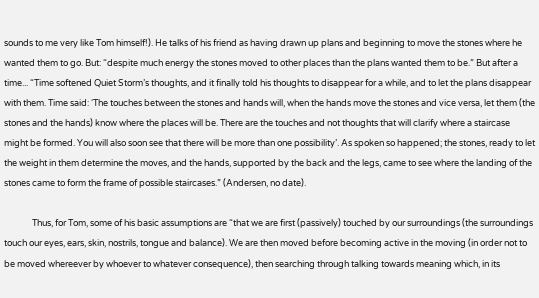sounds to me very like Tom himself!). He talks of his friend as having drawn up plans and beginning to move the stones where he wanted them to go. But: “despite much energy the stones moved to other places than the plans wanted them to be.” But after a time... “Time softened Quiet Storm’s thoughts, and it finally told his thoughts to disappear for a while, and to let the plans disappear with them. Time said: ‘The touches between the stones and hands will, when the hands move the stones and vice versa, let them (the stones and the hands) know where the places will be. There are the touches and not thoughts that will clarify where a staircase might be formed. You will also soon see that there will be more than one possibility’. As spoken so happened; the stones, ready to let the weight in them determine the moves, and the hands, supported by the back and the legs, came to see where the landing of the stones came to form the frame of possible staircases.” (Andersen, no date).

              Thus, for Tom, some of his basic assumptions are “that we are first (passively) touched by our surroundings (the surroundings touch our eyes, ears, skin, nostrils, tongue and balance). We are then moved before becoming active in the moving (in order not to be moved whereever by whoever to whatever consequence), then searching through talking towards meaning which, in its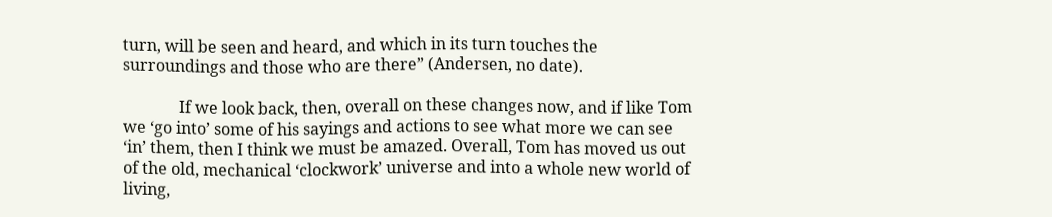turn, will be seen and heard, and which in its turn touches the surroundings and those who are there” (Andersen, no date).

              If we look back, then, overall on these changes now, and if like Tom we ‘go into’ some of his sayings and actions to see what more we can see ‘in’ them, then I think we must be amazed. Overall, Tom has moved us out of the old, mechanical ‘clockwork’ universe and into a whole new world of living,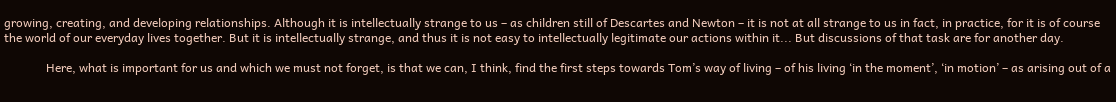growing, creating, and developing relationships. Although it is intellectually strange to us – as children still of Descartes and Newton – it is not at all strange to us in fact, in practice, for it is of course the world of our everyday lives together. But it is intellectually strange, and thus it is not easy to intellectually legitimate our actions within it... But discussions of that task are for another day.

              Here, what is important for us and which we must not forget, is that we can, I think, find the first steps towards Tom’s way of living – of his living ‘in the moment’, ‘in motion’ – as arising out of a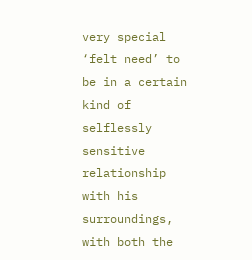very special ‘felt need’ to be in a certain kind of selflessly sensitive relationship with his surroundings, with both the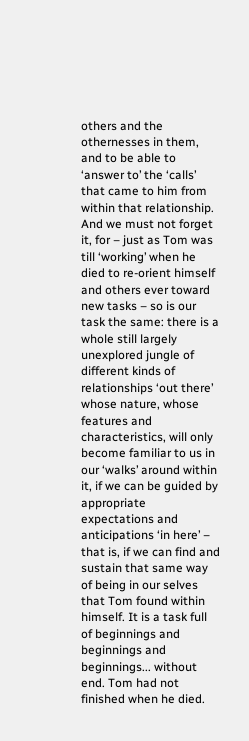others and the othernesses in them, and to be able to ‘answer to’ the ‘calls’ that came to him from within that relationship. And we must not forget it, for – just as Tom was till ‘working’ when he died to re-orient himself and others ever toward new tasks – so is our task the same: there is a whole still largely unexplored jungle of different kinds of relationships ‘out there’ whose nature, whose features and characteristics, will only become familiar to us in our ‘walks’ around within it, if we can be guided by appropriate expectations and anticipations ‘in here’ – that is, if we can find and sustain that same way of being in our selves that Tom found within himself. It is a task full of beginnings and beginnings and beginnings... without end. Tom had not finished when he died.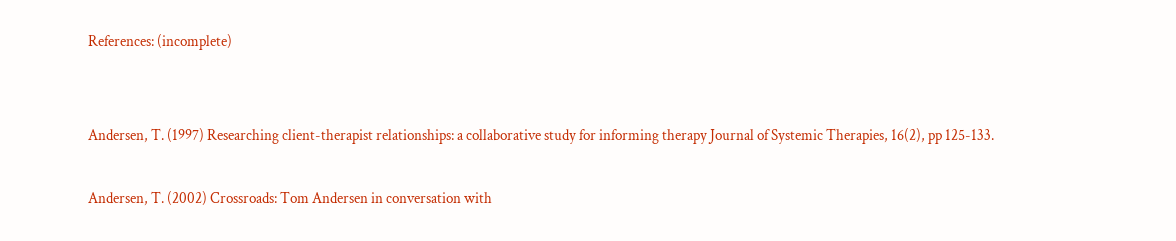References: (incomplete)


Andersen, T. (1997) Researching client-therapist relationships: a collaborative study for informing therapy Journal of Systemic Therapies, 16(2), pp 125-133.

Andersen, T. (2002) Crossroads: Tom Andersen in conversation with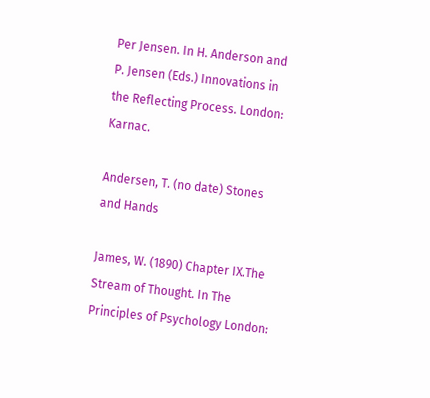Per Jensen. In H. Anderson and P. Jensen (Eds.) Innovations in the Reflecting Process. London: Karnac.

Andersen, T. (no date) Stones and Hands

James, W. (1890) Chapter IX.The Stream of Thought. In The Principles of Psychology London: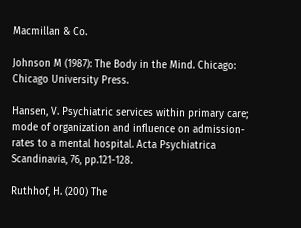Macmillan & Co.

Johnson M (1987): The Body in the Mind. Chicago: Chicago University Press.

Hansen, V. Psychiatric services within primary care; mode of organization and influence on admission-rates to a mental hospital. Acta Psychiatrica Scandinavia, 76, pp.121-128.

Ruthhof, H. (200) The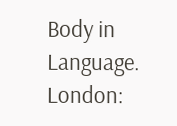Body in Language. London: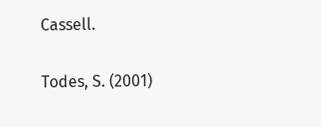Cassell.

Todes, S. (2001)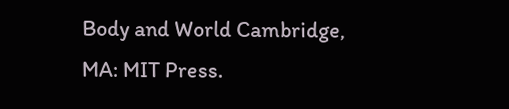Body and World Cambridge, MA: MIT Press.